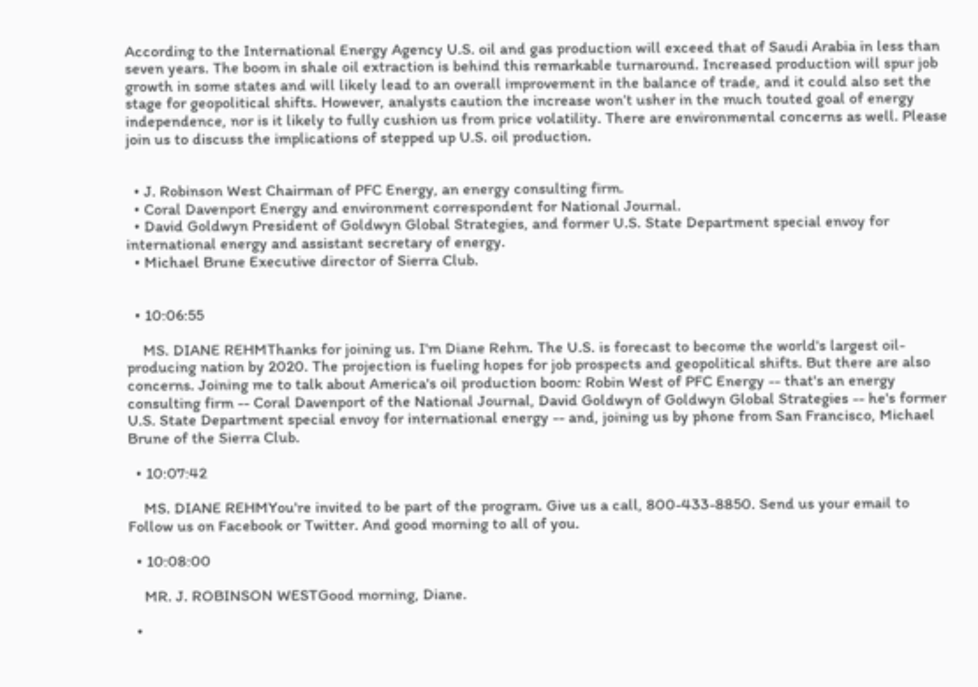According to the International Energy Agency U.S. oil and gas production will exceed that of Saudi Arabia in less than seven years. The boom in shale oil extraction is behind this remarkable turnaround. Increased production will spur job growth in some states and will likely lead to an overall improvement in the balance of trade, and it could also set the stage for geopolitical shifts. However, analysts caution the increase won’t usher in the much touted goal of energy independence, nor is it likely to fully cushion us from price volatility. There are environmental concerns as well. Please join us to discuss the implications of stepped up U.S. oil production.


  • J. Robinson West Chairman of PFC Energy, an energy consulting firm.
  • Coral Davenport Energy and environment correspondent for National Journal.
  • David Goldwyn President of Goldwyn Global Strategies, and former U.S. State Department special envoy for international energy and assistant secretary of energy.
  • Michael Brune Executive director of Sierra Club.


  • 10:06:55

    MS. DIANE REHMThanks for joining us. I'm Diane Rehm. The U.S. is forecast to become the world's largest oil-producing nation by 2020. The projection is fueling hopes for job prospects and geopolitical shifts. But there are also concerns. Joining me to talk about America's oil production boom: Robin West of PFC Energy -- that's an energy consulting firm -- Coral Davenport of the National Journal, David Goldwyn of Goldwyn Global Strategies -- he's former U.S. State Department special envoy for international energy -- and, joining us by phone from San Francisco, Michael Brune of the Sierra Club.

  • 10:07:42

    MS. DIANE REHMYou're invited to be part of the program. Give us a call, 800-433-8850. Send us your email to Follow us on Facebook or Twitter. And good morning to all of you.

  • 10:08:00

    MR. J. ROBINSON WESTGood morning, Diane.

  •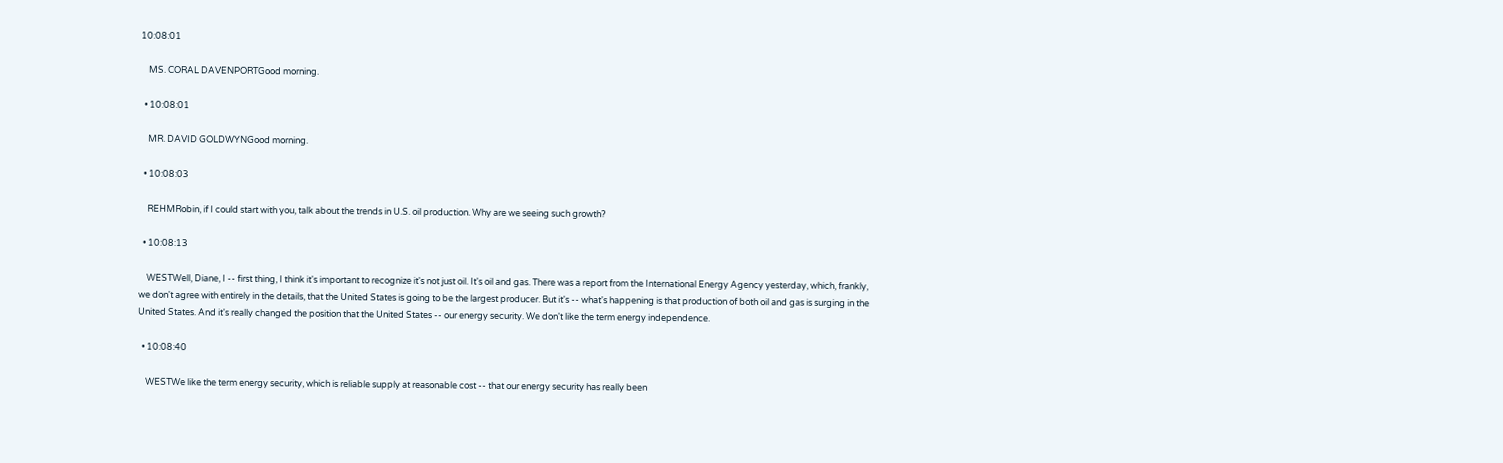10:08:01

    MS. CORAL DAVENPORTGood morning.

  • 10:08:01

    MR. DAVID GOLDWYNGood morning.

  • 10:08:03

    REHMRobin, if I could start with you, talk about the trends in U.S. oil production. Why are we seeing such growth?

  • 10:08:13

    WESTWell, Diane, I -- first thing, I think it's important to recognize it's not just oil. It's oil and gas. There was a report from the International Energy Agency yesterday, which, frankly, we don't agree with entirely in the details, that the United States is going to be the largest producer. But it's -- what's happening is that production of both oil and gas is surging in the United States. And it's really changed the position that the United States -- our energy security. We don't like the term energy independence.

  • 10:08:40

    WESTWe like the term energy security, which is reliable supply at reasonable cost -- that our energy security has really been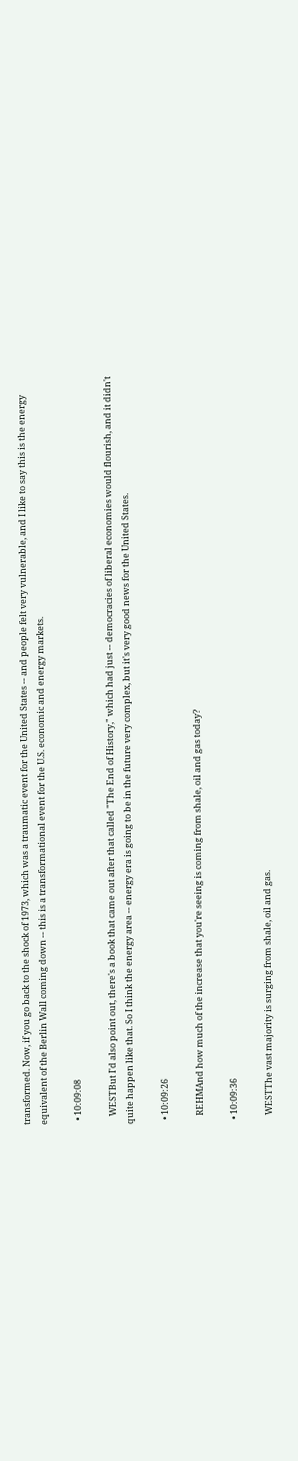transformed. Now, if you go back to the shock of 1973, which was a traumatic event for the United States -- and people felt very vulnerable, and I like to say this is the energy equivalent of the Berlin Wall coming down -- this is a transformational event for the U.S. economic and energy markets.

  • 10:09:08

    WESTBut I'd also point out, there's a book that came out after that called "The End of History," which had just -- democracies of liberal economies would flourish, and it didn't quite happen like that. So I think the energy area -- energy era is going to be in the future very complex, but it's very good news for the United States.

  • 10:09:26

    REHMAnd how much of the increase that you're seeing is coming from shale, oil and gas today?

  • 10:09:36

    WESTThe vast majority is surging from shale, oil and gas.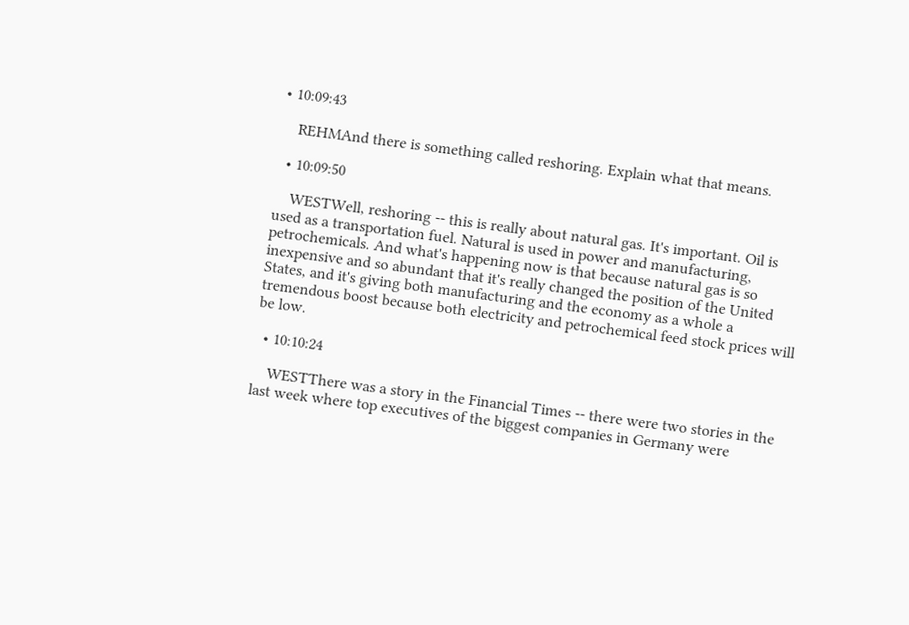• 10:09:43

    REHMAnd there is something called reshoring. Explain what that means.

  • 10:09:50

    WESTWell, reshoring -- this is really about natural gas. It's important. Oil is used as a transportation fuel. Natural is used in power and manufacturing, petrochemicals. And what's happening now is that because natural gas is so inexpensive and so abundant that it's really changed the position of the United States, and it's giving both manufacturing and the economy as a whole a tremendous boost because both electricity and petrochemical feed stock prices will be low.

  • 10:10:24

    WESTThere was a story in the Financial Times -- there were two stories in the last week where top executives of the biggest companies in Germany were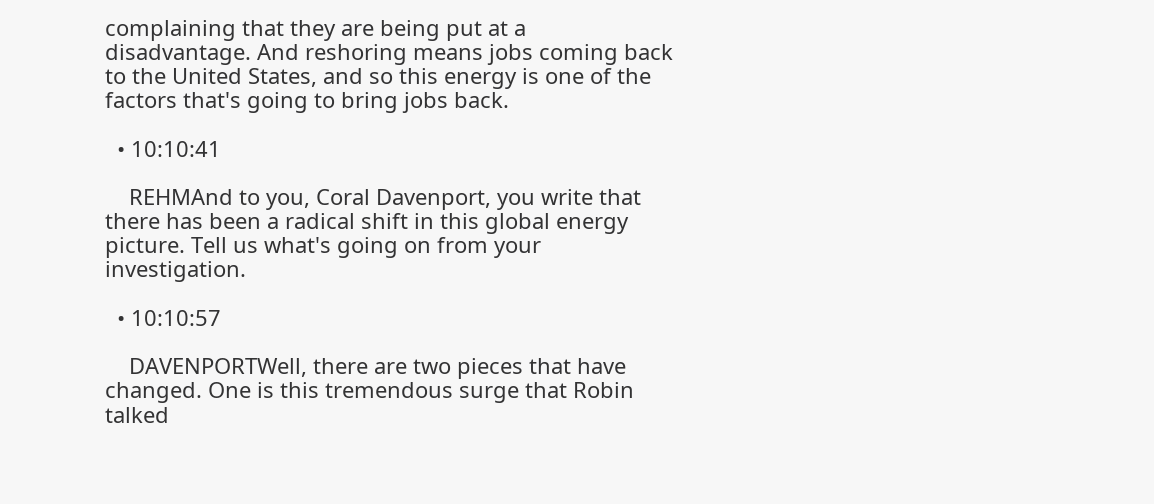complaining that they are being put at a disadvantage. And reshoring means jobs coming back to the United States, and so this energy is one of the factors that's going to bring jobs back.

  • 10:10:41

    REHMAnd to you, Coral Davenport, you write that there has been a radical shift in this global energy picture. Tell us what's going on from your investigation.

  • 10:10:57

    DAVENPORTWell, there are two pieces that have changed. One is this tremendous surge that Robin talked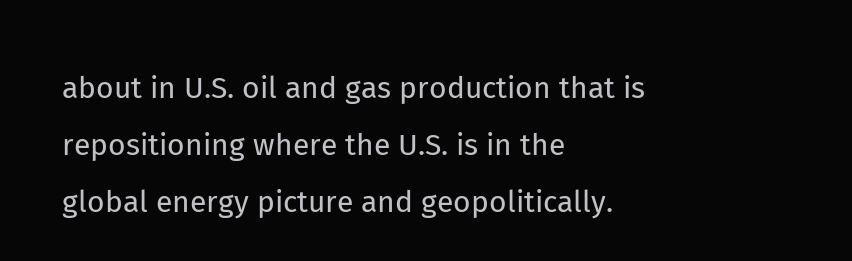about in U.S. oil and gas production that is repositioning where the U.S. is in the global energy picture and geopolitically.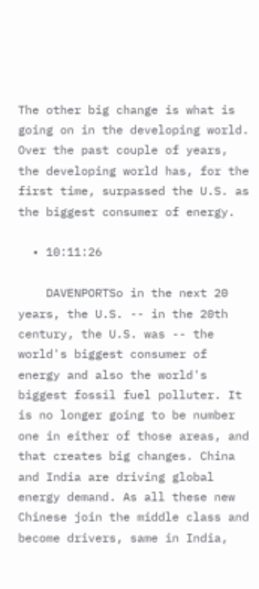The other big change is what is going on in the developing world. Over the past couple of years, the developing world has, for the first time, surpassed the U.S. as the biggest consumer of energy.

  • 10:11:26

    DAVENPORTSo in the next 20 years, the U.S. -- in the 20th century, the U.S. was -- the world's biggest consumer of energy and also the world's biggest fossil fuel polluter. It is no longer going to be number one in either of those areas, and that creates big changes. China and India are driving global energy demand. As all these new Chinese join the middle class and become drivers, same in India,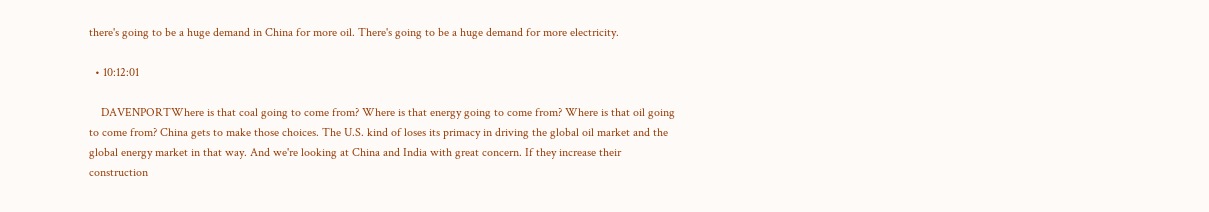there's going to be a huge demand in China for more oil. There's going to be a huge demand for more electricity.

  • 10:12:01

    DAVENPORTWhere is that coal going to come from? Where is that energy going to come from? Where is that oil going to come from? China gets to make those choices. The U.S. kind of loses its primacy in driving the global oil market and the global energy market in that way. And we're looking at China and India with great concern. If they increase their construction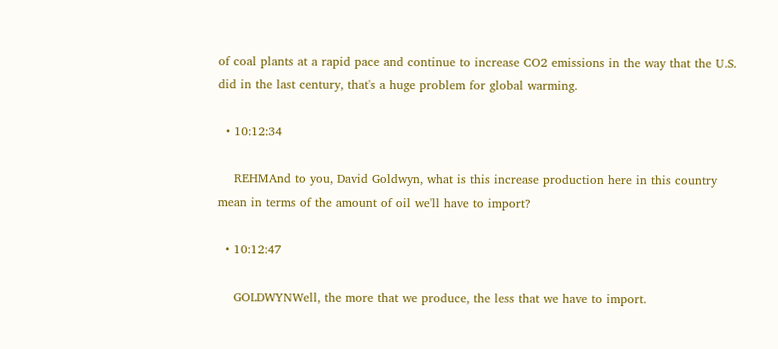of coal plants at a rapid pace and continue to increase CO2 emissions in the way that the U.S. did in the last century, that's a huge problem for global warming.

  • 10:12:34

    REHMAnd to you, David Goldwyn, what is this increase production here in this country mean in terms of the amount of oil we'll have to import?

  • 10:12:47

    GOLDWYNWell, the more that we produce, the less that we have to import.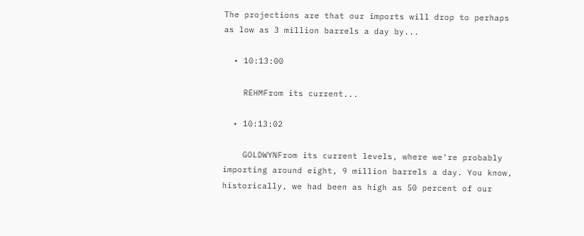The projections are that our imports will drop to perhaps as low as 3 million barrels a day by...

  • 10:13:00

    REHMFrom its current...

  • 10:13:02

    GOLDWYNFrom its current levels, where we're probably importing around eight, 9 million barrels a day. You know, historically, we had been as high as 50 percent of our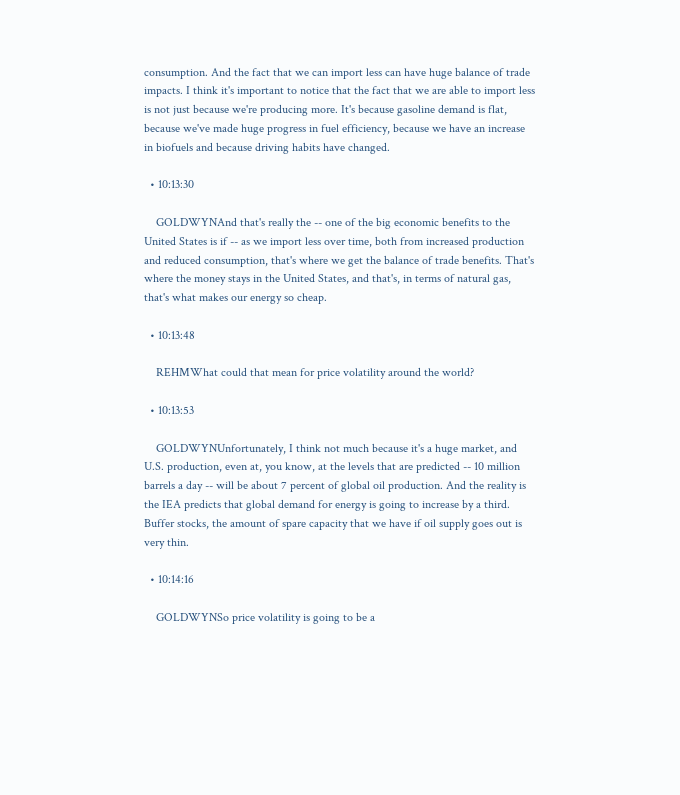consumption. And the fact that we can import less can have huge balance of trade impacts. I think it's important to notice that the fact that we are able to import less is not just because we're producing more. It's because gasoline demand is flat, because we've made huge progress in fuel efficiency, because we have an increase in biofuels and because driving habits have changed.

  • 10:13:30

    GOLDWYNAnd that's really the -- one of the big economic benefits to the United States is if -- as we import less over time, both from increased production and reduced consumption, that's where we get the balance of trade benefits. That's where the money stays in the United States, and that's, in terms of natural gas, that's what makes our energy so cheap.

  • 10:13:48

    REHMWhat could that mean for price volatility around the world?

  • 10:13:53

    GOLDWYNUnfortunately, I think not much because it's a huge market, and U.S. production, even at, you know, at the levels that are predicted -- 10 million barrels a day -- will be about 7 percent of global oil production. And the reality is the IEA predicts that global demand for energy is going to increase by a third. Buffer stocks, the amount of spare capacity that we have if oil supply goes out is very thin.

  • 10:14:16

    GOLDWYNSo price volatility is going to be a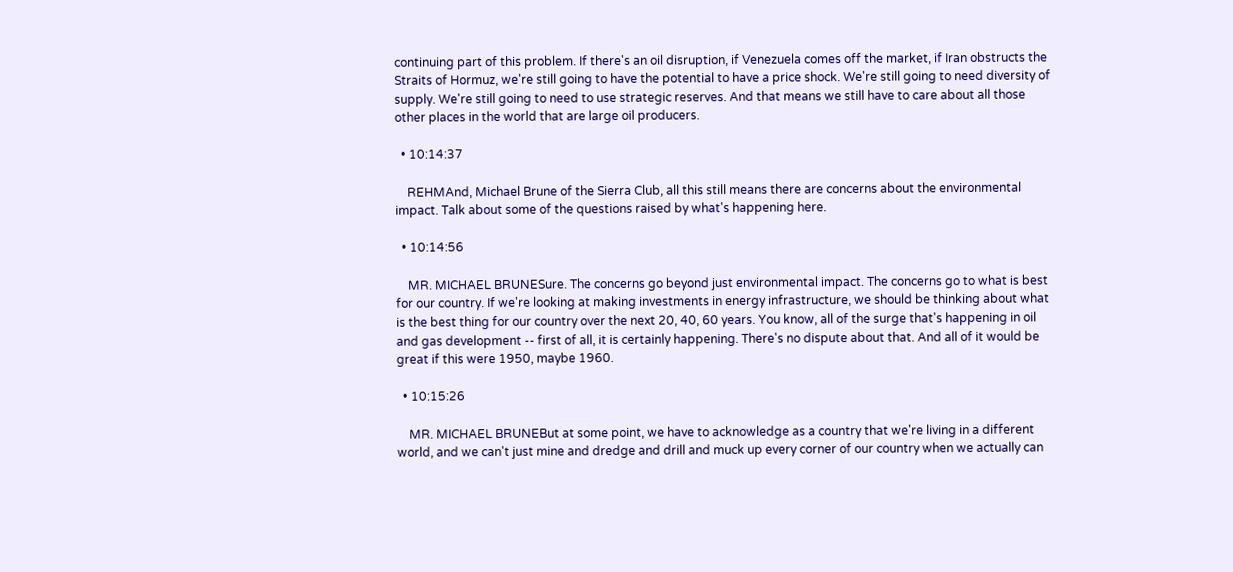continuing part of this problem. If there's an oil disruption, if Venezuela comes off the market, if Iran obstructs the Straits of Hormuz, we're still going to have the potential to have a price shock. We're still going to need diversity of supply. We're still going to need to use strategic reserves. And that means we still have to care about all those other places in the world that are large oil producers.

  • 10:14:37

    REHMAnd, Michael Brune of the Sierra Club, all this still means there are concerns about the environmental impact. Talk about some of the questions raised by what's happening here.

  • 10:14:56

    MR. MICHAEL BRUNESure. The concerns go beyond just environmental impact. The concerns go to what is best for our country. If we're looking at making investments in energy infrastructure, we should be thinking about what is the best thing for our country over the next 20, 40, 60 years. You know, all of the surge that's happening in oil and gas development -- first of all, it is certainly happening. There's no dispute about that. And all of it would be great if this were 1950, maybe 1960.

  • 10:15:26

    MR. MICHAEL BRUNEBut at some point, we have to acknowledge as a country that we're living in a different world, and we can't just mine and dredge and drill and muck up every corner of our country when we actually can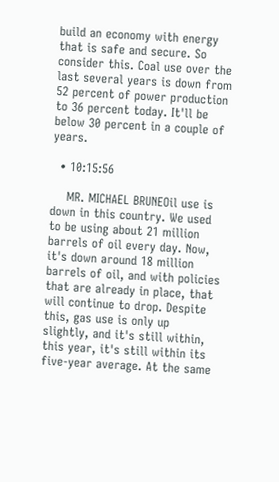build an economy with energy that is safe and secure. So consider this. Coal use over the last several years is down from 52 percent of power production to 36 percent today. It'll be below 30 percent in a couple of years.

  • 10:15:56

    MR. MICHAEL BRUNEOil use is down in this country. We used to be using about 21 million barrels of oil every day. Now, it's down around 18 million barrels of oil, and with policies that are already in place, that will continue to drop. Despite this, gas use is only up slightly, and it's still within, this year, it's still within its five-year average. At the same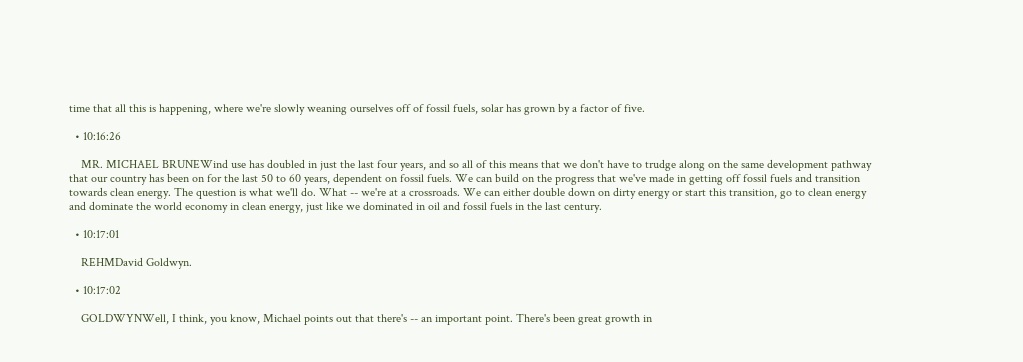time that all this is happening, where we're slowly weaning ourselves off of fossil fuels, solar has grown by a factor of five.

  • 10:16:26

    MR. MICHAEL BRUNEWind use has doubled in just the last four years, and so all of this means that we don't have to trudge along on the same development pathway that our country has been on for the last 50 to 60 years, dependent on fossil fuels. We can build on the progress that we've made in getting off fossil fuels and transition towards clean energy. The question is what we'll do. What -- we're at a crossroads. We can either double down on dirty energy or start this transition, go to clean energy and dominate the world economy in clean energy, just like we dominated in oil and fossil fuels in the last century.

  • 10:17:01

    REHMDavid Goldwyn.

  • 10:17:02

    GOLDWYNWell, I think, you know, Michael points out that there's -- an important point. There's been great growth in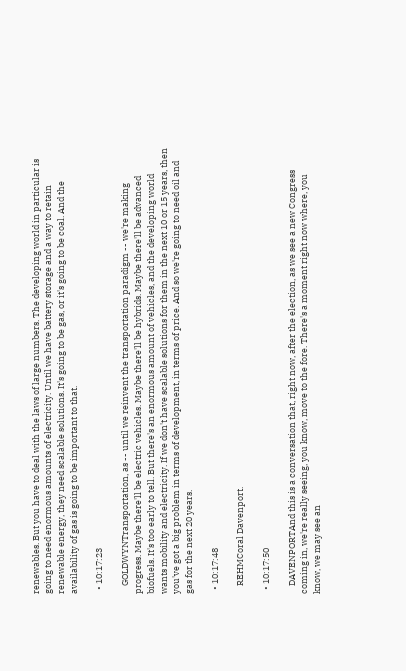renewables. But you have to deal with the laws of large numbers. The developing world in particular is going to need enormous amounts of electricity. Until we have battery storage and a way to retain renewable energy, they need scalable solutions. It's going to be gas, or it's going to be coal. And the availability of gas is going to be important to that.

  • 10:17:23

    GOLDWYNTransportation, as -- until we reinvent the transportation paradigm -- we're making progress. Maybe there'll be electric vehicles. Maybe there'll be hybrids. Maybe there'll be advanced biofuels. It's too early to tell. But there's an enormous amount of vehicles, and the developing world wants mobility and electricity. If we don't have scalable solutions for them in the next 10 or 15 years, then you've got a big problem in terms of development, in terms of price. And so we're going to need oil and gas for the next 20 years.

  • 10:17:48

    REHMCoral Davenport.

  • 10:17:50

    DAVENPORTAnd this is a conversation that, right now, after the election, as we see a new Congress coming in, we're really seeing, you know, move to the fore. There's a moment right now where, you know, we may see an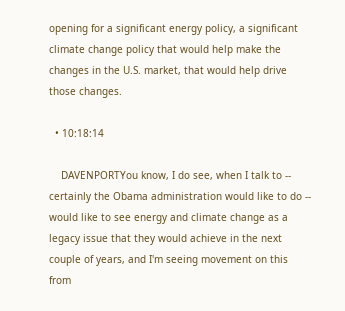opening for a significant energy policy, a significant climate change policy that would help make the changes in the U.S. market, that would help drive those changes.

  • 10:18:14

    DAVENPORTYou know, I do see, when I talk to -- certainly the Obama administration would like to do -- would like to see energy and climate change as a legacy issue that they would achieve in the next couple of years, and I'm seeing movement on this from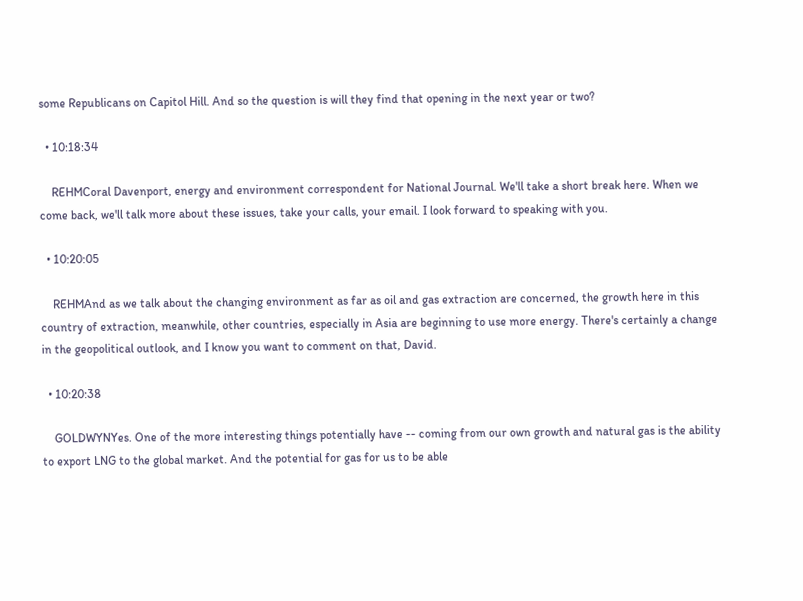some Republicans on Capitol Hill. And so the question is will they find that opening in the next year or two?

  • 10:18:34

    REHMCoral Davenport, energy and environment correspondent for National Journal. We'll take a short break here. When we come back, we'll talk more about these issues, take your calls, your email. I look forward to speaking with you.

  • 10:20:05

    REHMAnd as we talk about the changing environment as far as oil and gas extraction are concerned, the growth here in this country of extraction, meanwhile, other countries, especially in Asia are beginning to use more energy. There's certainly a change in the geopolitical outlook, and I know you want to comment on that, David.

  • 10:20:38

    GOLDWYNYes. One of the more interesting things potentially have -- coming from our own growth and natural gas is the ability to export LNG to the global market. And the potential for gas for us to be able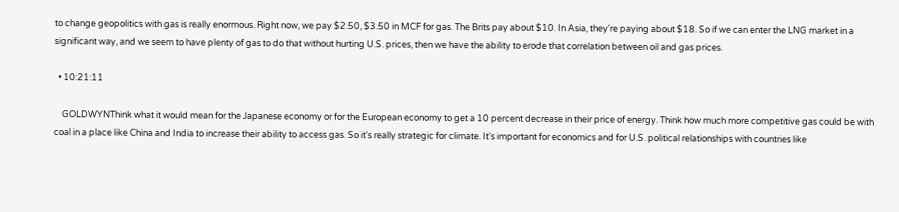to change geopolitics with gas is really enormous. Right now, we pay $2.50, $3.50 in MCF for gas. The Brits pay about $10. In Asia, they're paying about $18. So if we can enter the LNG market in a significant way, and we seem to have plenty of gas to do that without hurting U.S. prices, then we have the ability to erode that correlation between oil and gas prices.

  • 10:21:11

    GOLDWYNThink what it would mean for the Japanese economy or for the European economy to get a 10 percent decrease in their price of energy. Think how much more competitive gas could be with coal in a place like China and India to increase their ability to access gas. So it's really strategic for climate. It's important for economics and for U.S. political relationships with countries like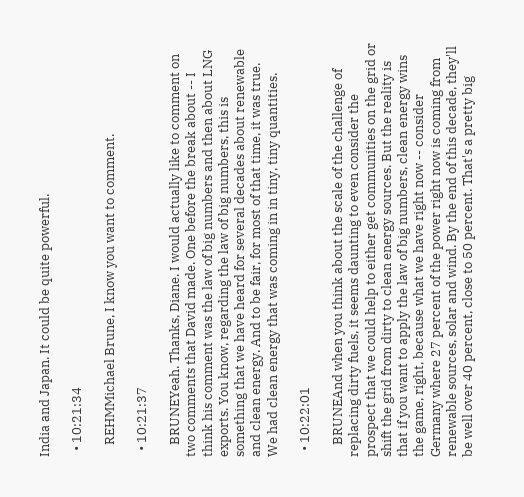India and Japan. It could be quite powerful.

  • 10:21:34

    REHMMichael Brune, I know you want to comment.

  • 10:21:37

    BRUNEYeah. Thanks, Diane. I would actually like to comment on two comments that David made. One before the break about -- I think his comment was the law of big numbers and then about LNG exports. You know, regarding the law of big numbers, this is something that we have heard for several decades about renewable and clean energy. And to be fair, for most of that time, it was true. We had clean energy that was coming in in tiny, tiny quantities.

  • 10:22:01

    BRUNEAnd when you think about the scale of the challenge of replacing dirty fuels, it seems daunting to even consider the prospect that we could help to either get communities on the grid or shift the grid from dirty to clean energy sources. But the reality is that if you want to apply the law of big numbers, clean energy wins the game, right, because what we have right now -- consider Germany where 27 percent of the power right now is coming from renewable sources, solar and wind. By the end of this decade, they'll be well over 40 percent, close to 50 percent. That's a pretty big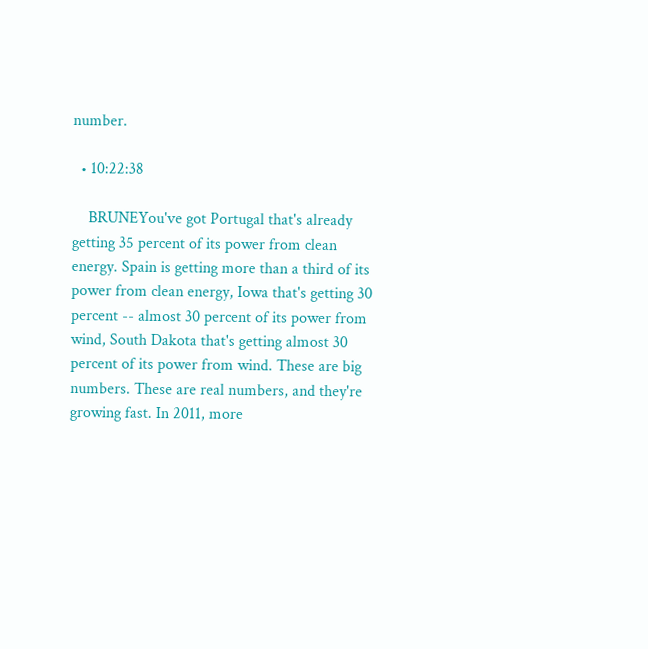number.

  • 10:22:38

    BRUNEYou've got Portugal that's already getting 35 percent of its power from clean energy. Spain is getting more than a third of its power from clean energy, Iowa that's getting 30 percent -- almost 30 percent of its power from wind, South Dakota that's getting almost 30 percent of its power from wind. These are big numbers. These are real numbers, and they're growing fast. In 2011, more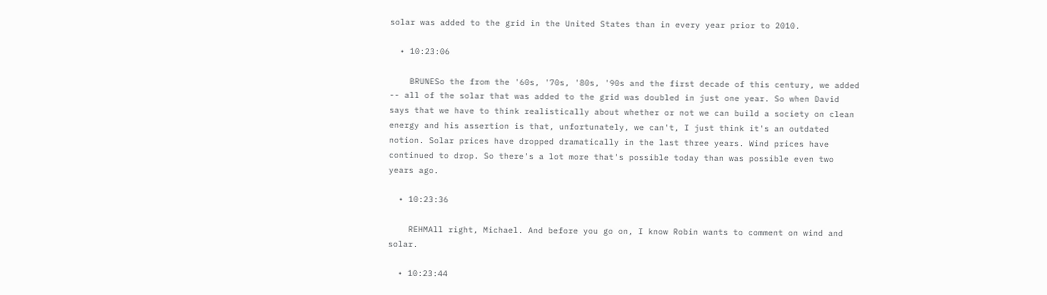solar was added to the grid in the United States than in every year prior to 2010.

  • 10:23:06

    BRUNESo the from the '60s, '70s, '80s, '90s and the first decade of this century, we added -- all of the solar that was added to the grid was doubled in just one year. So when David says that we have to think realistically about whether or not we can build a society on clean energy and his assertion is that, unfortunately, we can't, I just think it's an outdated notion. Solar prices have dropped dramatically in the last three years. Wind prices have continued to drop. So there's a lot more that's possible today than was possible even two years ago.

  • 10:23:36

    REHMAll right, Michael. And before you go on, I know Robin wants to comment on wind and solar.

  • 10:23:44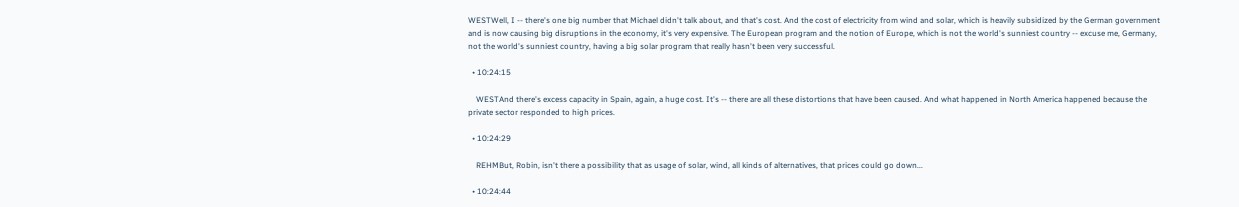WESTWell, I -- there's one big number that Michael didn't talk about, and that's cost. And the cost of electricity from wind and solar, which is heavily subsidized by the German government and is now causing big disruptions in the economy, it's very expensive. The European program and the notion of Europe, which is not the world's sunniest country -- excuse me, Germany, not the world's sunniest country, having a big solar program that really hasn't been very successful.

  • 10:24:15

    WESTAnd there's excess capacity in Spain, again, a huge cost. It's -- there are all these distortions that have been caused. And what happened in North America happened because the private sector responded to high prices.

  • 10:24:29

    REHMBut, Robin, isn't there a possibility that as usage of solar, wind, all kinds of alternatives, that prices could go down...

  • 10:24:44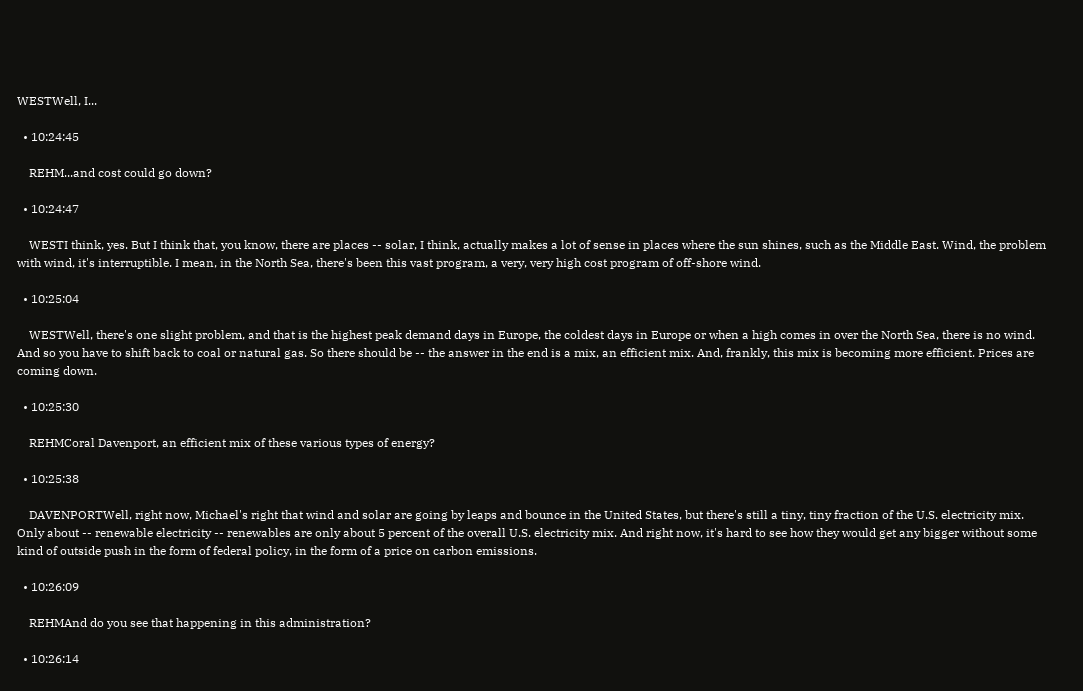WESTWell, I...

  • 10:24:45

    REHM...and cost could go down?

  • 10:24:47

    WESTI think, yes. But I think that, you know, there are places -- solar, I think, actually makes a lot of sense in places where the sun shines, such as the Middle East. Wind, the problem with wind, it's interruptible. I mean, in the North Sea, there's been this vast program, a very, very high cost program of off-shore wind.

  • 10:25:04

    WESTWell, there's one slight problem, and that is the highest peak demand days in Europe, the coldest days in Europe or when a high comes in over the North Sea, there is no wind. And so you have to shift back to coal or natural gas. So there should be -- the answer in the end is a mix, an efficient mix. And, frankly, this mix is becoming more efficient. Prices are coming down.

  • 10:25:30

    REHMCoral Davenport, an efficient mix of these various types of energy?

  • 10:25:38

    DAVENPORTWell, right now, Michael's right that wind and solar are going by leaps and bounce in the United States, but there's still a tiny, tiny fraction of the U.S. electricity mix. Only about -- renewable electricity -- renewables are only about 5 percent of the overall U.S. electricity mix. And right now, it's hard to see how they would get any bigger without some kind of outside push in the form of federal policy, in the form of a price on carbon emissions.

  • 10:26:09

    REHMAnd do you see that happening in this administration?

  • 10:26:14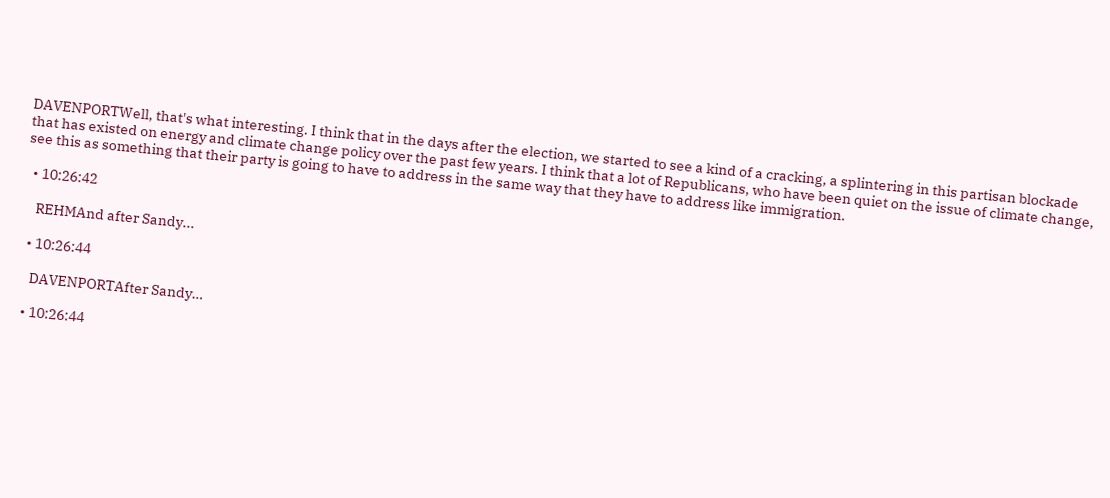DAVENPORTWell, that's what interesting. I think that in the days after the election, we started to see a kind of a cracking, a splintering in this partisan blockade that has existed on energy and climate change policy over the past few years. I think that a lot of Republicans, who have been quiet on the issue of climate change, see this as something that their party is going to have to address in the same way that they have to address like immigration.

  • 10:26:42

    REHMAnd after Sandy...

  • 10:26:44

    DAVENPORTAfter Sandy…

  • 10:26:44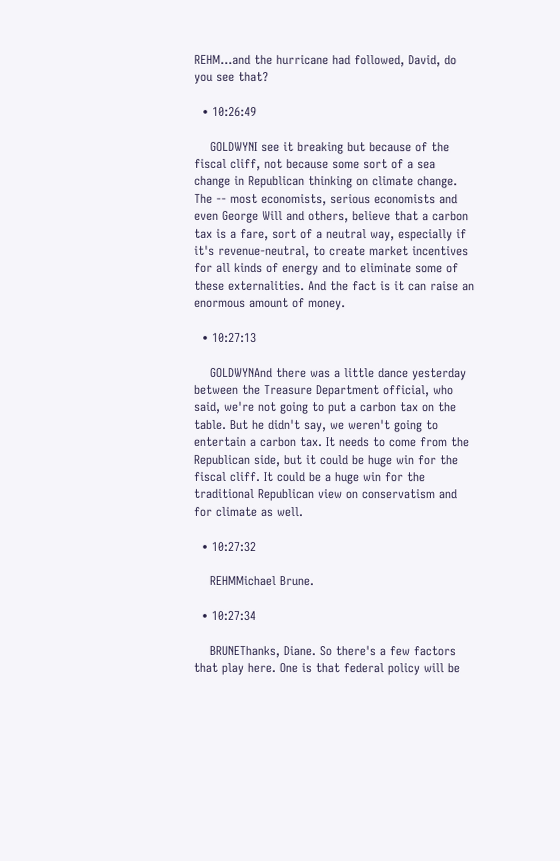REHM...and the hurricane had followed, David, do you see that?

  • 10:26:49

    GOLDWYNI see it breaking but because of the fiscal cliff, not because some sort of a sea change in Republican thinking on climate change. The -- most economists, serious economists and even George Will and others, believe that a carbon tax is a fare, sort of a neutral way, especially if it's revenue-neutral, to create market incentives for all kinds of energy and to eliminate some of these externalities. And the fact is it can raise an enormous amount of money.

  • 10:27:13

    GOLDWYNAnd there was a little dance yesterday between the Treasure Department official, who said, we're not going to put a carbon tax on the table. But he didn't say, we weren't going to entertain a carbon tax. It needs to come from the Republican side, but it could be huge win for the fiscal cliff. It could be a huge win for the traditional Republican view on conservatism and for climate as well.

  • 10:27:32

    REHMMichael Brune.

  • 10:27:34

    BRUNEThanks, Diane. So there's a few factors that play here. One is that federal policy will be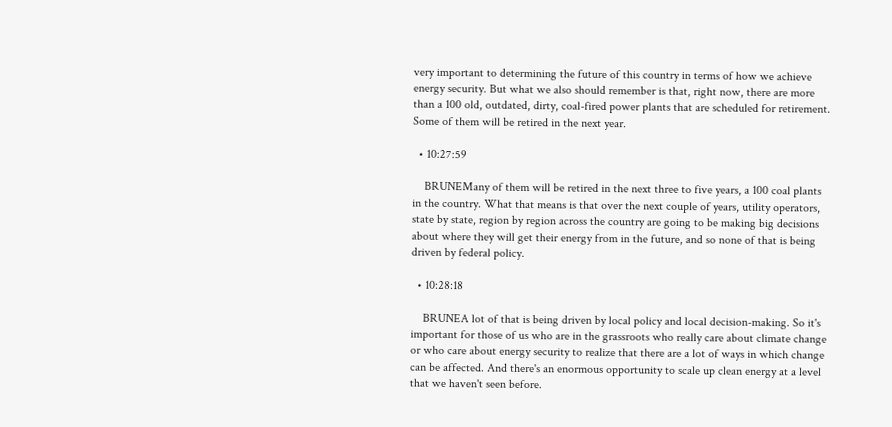very important to determining the future of this country in terms of how we achieve energy security. But what we also should remember is that, right now, there are more than a 100 old, outdated, dirty, coal-fired power plants that are scheduled for retirement. Some of them will be retired in the next year.

  • 10:27:59

    BRUNEMany of them will be retired in the next three to five years, a 100 coal plants in the country. What that means is that over the next couple of years, utility operators, state by state, region by region across the country are going to be making big decisions about where they will get their energy from in the future, and so none of that is being driven by federal policy.

  • 10:28:18

    BRUNEA lot of that is being driven by local policy and local decision-making. So it's important for those of us who are in the grassroots who really care about climate change or who care about energy security to realize that there are a lot of ways in which change can be affected. And there's an enormous opportunity to scale up clean energy at a level that we haven't seen before.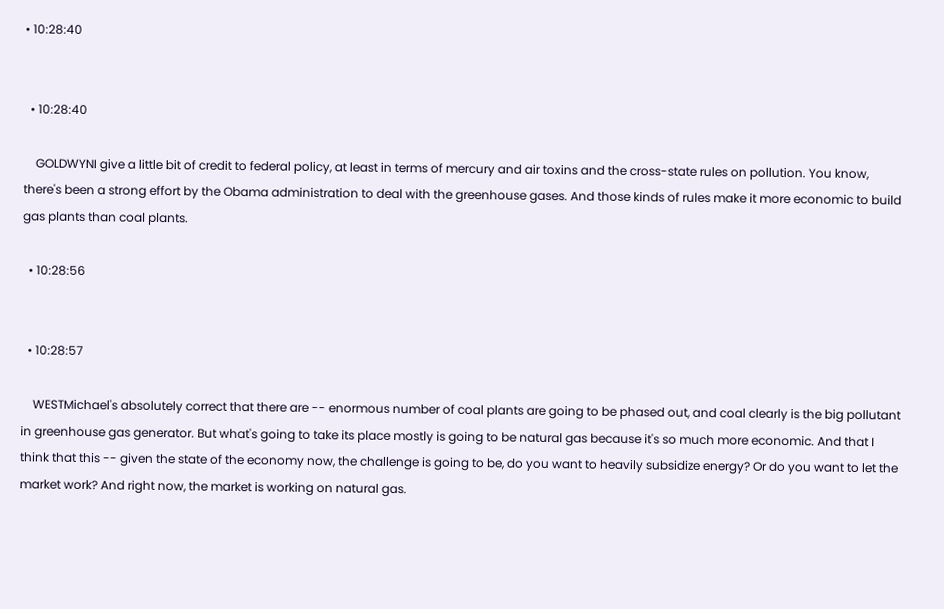• 10:28:40


  • 10:28:40

    GOLDWYNI give a little bit of credit to federal policy, at least in terms of mercury and air toxins and the cross-state rules on pollution. You know, there's been a strong effort by the Obama administration to deal with the greenhouse gases. And those kinds of rules make it more economic to build gas plants than coal plants.

  • 10:28:56


  • 10:28:57

    WESTMichael's absolutely correct that there are -- enormous number of coal plants are going to be phased out, and coal clearly is the big pollutant in greenhouse gas generator. But what's going to take its place mostly is going to be natural gas because it's so much more economic. And that I think that this -- given the state of the economy now, the challenge is going to be, do you want to heavily subsidize energy? Or do you want to let the market work? And right now, the market is working on natural gas.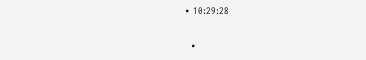• 10:29:28


  •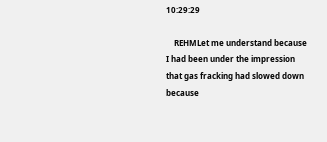10:29:29

    REHMLet me understand because I had been under the impression that gas fracking had slowed down because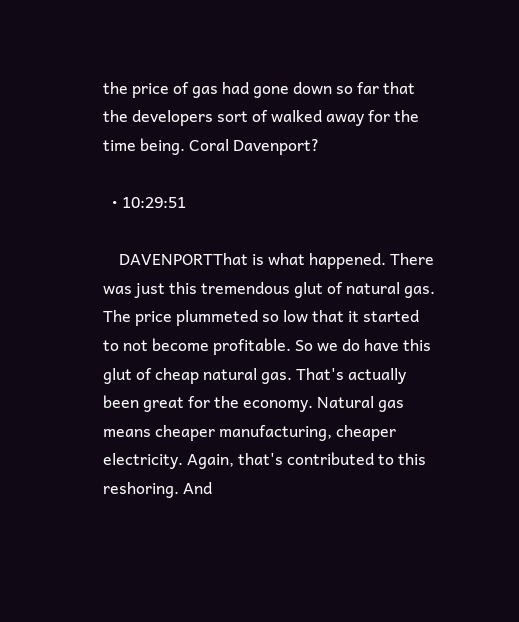the price of gas had gone down so far that the developers sort of walked away for the time being. Coral Davenport?

  • 10:29:51

    DAVENPORTThat is what happened. There was just this tremendous glut of natural gas. The price plummeted so low that it started to not become profitable. So we do have this glut of cheap natural gas. That's actually been great for the economy. Natural gas means cheaper manufacturing, cheaper electricity. Again, that's contributed to this reshoring. And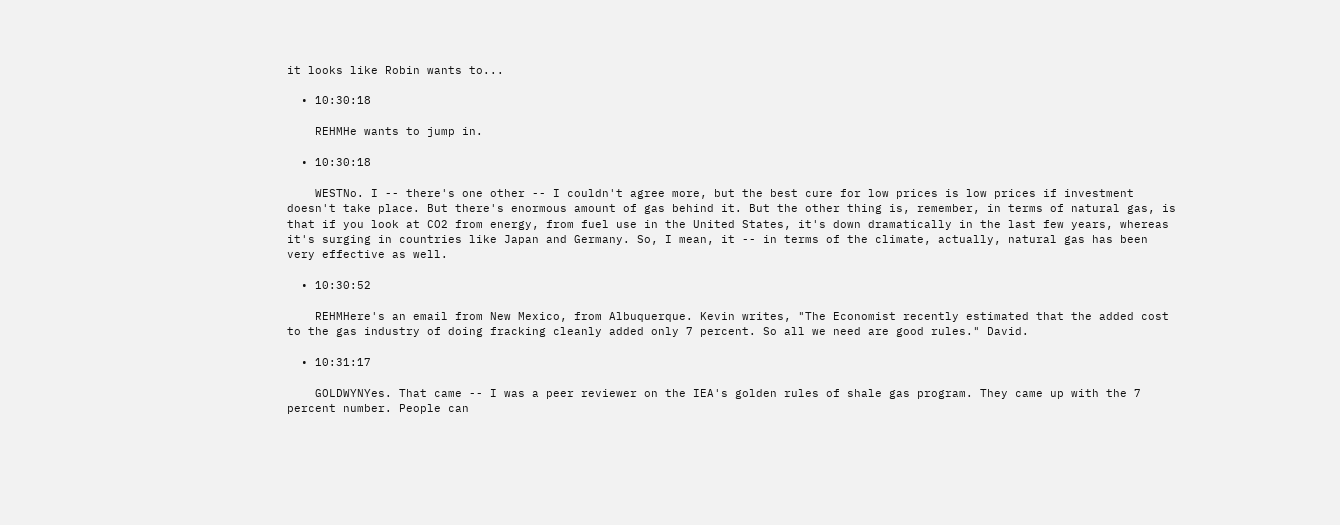it looks like Robin wants to...

  • 10:30:18

    REHMHe wants to jump in.

  • 10:30:18

    WESTNo. I -- there's one other -- I couldn't agree more, but the best cure for low prices is low prices if investment doesn't take place. But there's enormous amount of gas behind it. But the other thing is, remember, in terms of natural gas, is that if you look at CO2 from energy, from fuel use in the United States, it's down dramatically in the last few years, whereas it's surging in countries like Japan and Germany. So, I mean, it -- in terms of the climate, actually, natural gas has been very effective as well.

  • 10:30:52

    REHMHere's an email from New Mexico, from Albuquerque. Kevin writes, "The Economist recently estimated that the added cost to the gas industry of doing fracking cleanly added only 7 percent. So all we need are good rules." David.

  • 10:31:17

    GOLDWYNYes. That came -- I was a peer reviewer on the IEA's golden rules of shale gas program. They came up with the 7 percent number. People can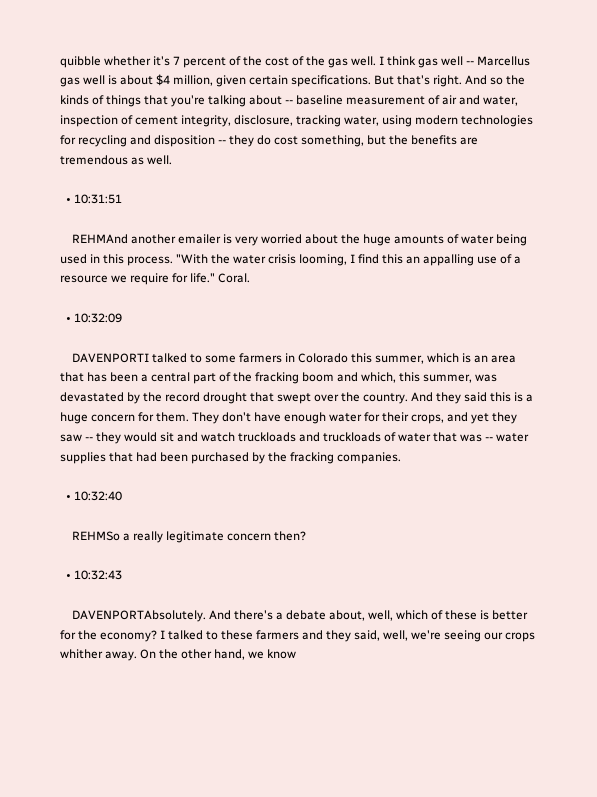quibble whether it's 7 percent of the cost of the gas well. I think gas well -- Marcellus gas well is about $4 million, given certain specifications. But that's right. And so the kinds of things that you're talking about -- baseline measurement of air and water, inspection of cement integrity, disclosure, tracking water, using modern technologies for recycling and disposition -- they do cost something, but the benefits are tremendous as well.

  • 10:31:51

    REHMAnd another emailer is very worried about the huge amounts of water being used in this process. "With the water crisis looming, I find this an appalling use of a resource we require for life." Coral.

  • 10:32:09

    DAVENPORTI talked to some farmers in Colorado this summer, which is an area that has been a central part of the fracking boom and which, this summer, was devastated by the record drought that swept over the country. And they said this is a huge concern for them. They don't have enough water for their crops, and yet they saw -- they would sit and watch truckloads and truckloads of water that was -- water supplies that had been purchased by the fracking companies.

  • 10:32:40

    REHMSo a really legitimate concern then?

  • 10:32:43

    DAVENPORTAbsolutely. And there's a debate about, well, which of these is better for the economy? I talked to these farmers and they said, well, we're seeing our crops whither away. On the other hand, we know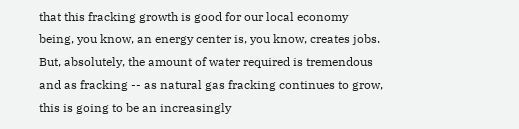that this fracking growth is good for our local economy being, you know, an energy center is, you know, creates jobs. But, absolutely, the amount of water required is tremendous and as fracking -- as natural gas fracking continues to grow, this is going to be an increasingly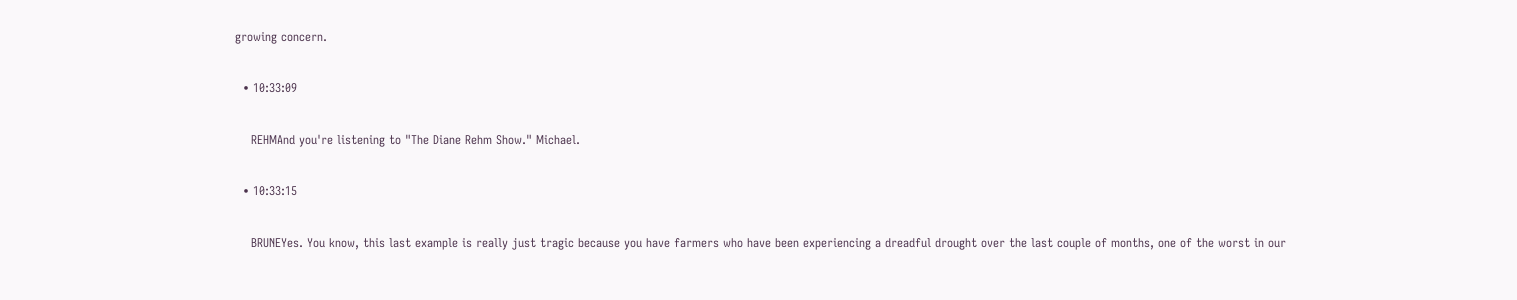growing concern.

  • 10:33:09

    REHMAnd you're listening to "The Diane Rehm Show." Michael.

  • 10:33:15

    BRUNEYes. You know, this last example is really just tragic because you have farmers who have been experiencing a dreadful drought over the last couple of months, one of the worst in our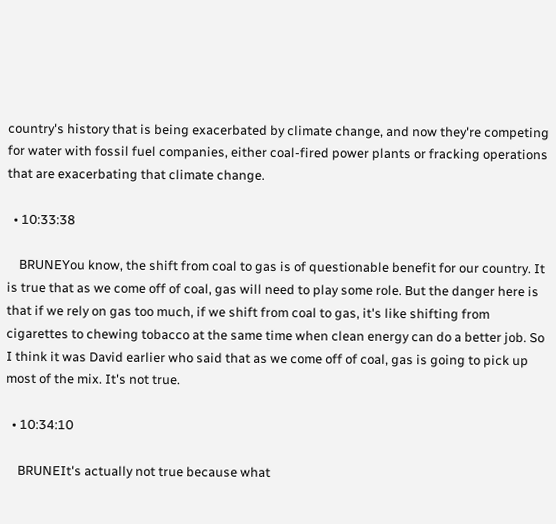country's history that is being exacerbated by climate change, and now they're competing for water with fossil fuel companies, either coal-fired power plants or fracking operations that are exacerbating that climate change.

  • 10:33:38

    BRUNEYou know, the shift from coal to gas is of questionable benefit for our country. It is true that as we come off of coal, gas will need to play some role. But the danger here is that if we rely on gas too much, if we shift from coal to gas, it's like shifting from cigarettes to chewing tobacco at the same time when clean energy can do a better job. So I think it was David earlier who said that as we come off of coal, gas is going to pick up most of the mix. It's not true.

  • 10:34:10

    BRUNEIt's actually not true because what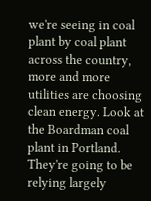we're seeing in coal plant by coal plant across the country, more and more utilities are choosing clean energy. Look at the Boardman coal plant in Portland. They're going to be relying largely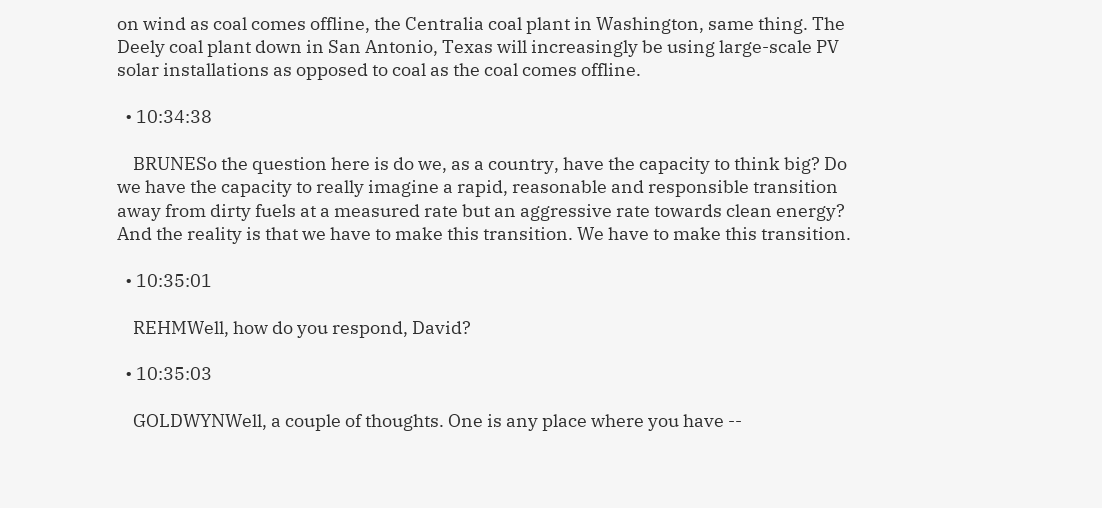on wind as coal comes offline, the Centralia coal plant in Washington, same thing. The Deely coal plant down in San Antonio, Texas will increasingly be using large-scale PV solar installations as opposed to coal as the coal comes offline.

  • 10:34:38

    BRUNESo the question here is do we, as a country, have the capacity to think big? Do we have the capacity to really imagine a rapid, reasonable and responsible transition away from dirty fuels at a measured rate but an aggressive rate towards clean energy? And the reality is that we have to make this transition. We have to make this transition.

  • 10:35:01

    REHMWell, how do you respond, David?

  • 10:35:03

    GOLDWYNWell, a couple of thoughts. One is any place where you have --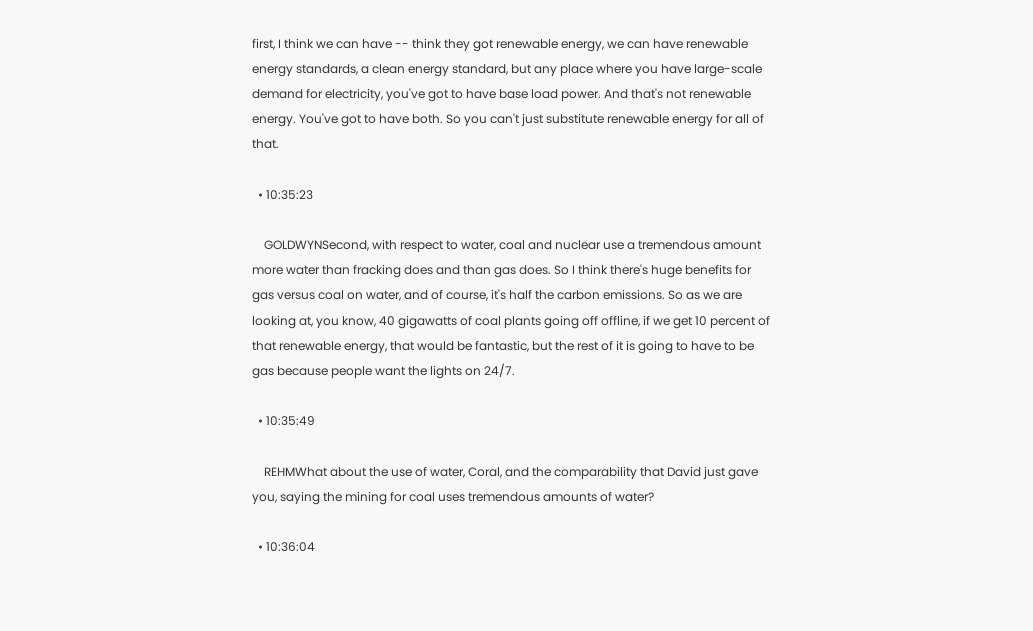first, I think we can have -- think they got renewable energy, we can have renewable energy standards, a clean energy standard, but any place where you have large-scale demand for electricity, you've got to have base load power. And that's not renewable energy. You've got to have both. So you can't just substitute renewable energy for all of that.

  • 10:35:23

    GOLDWYNSecond, with respect to water, coal and nuclear use a tremendous amount more water than fracking does and than gas does. So I think there's huge benefits for gas versus coal on water, and of course, it's half the carbon emissions. So as we are looking at, you know, 40 gigawatts of coal plants going off offline, if we get 10 percent of that renewable energy, that would be fantastic, but the rest of it is going to have to be gas because people want the lights on 24/7.

  • 10:35:49

    REHMWhat about the use of water, Coral, and the comparability that David just gave you, saying the mining for coal uses tremendous amounts of water?

  • 10:36:04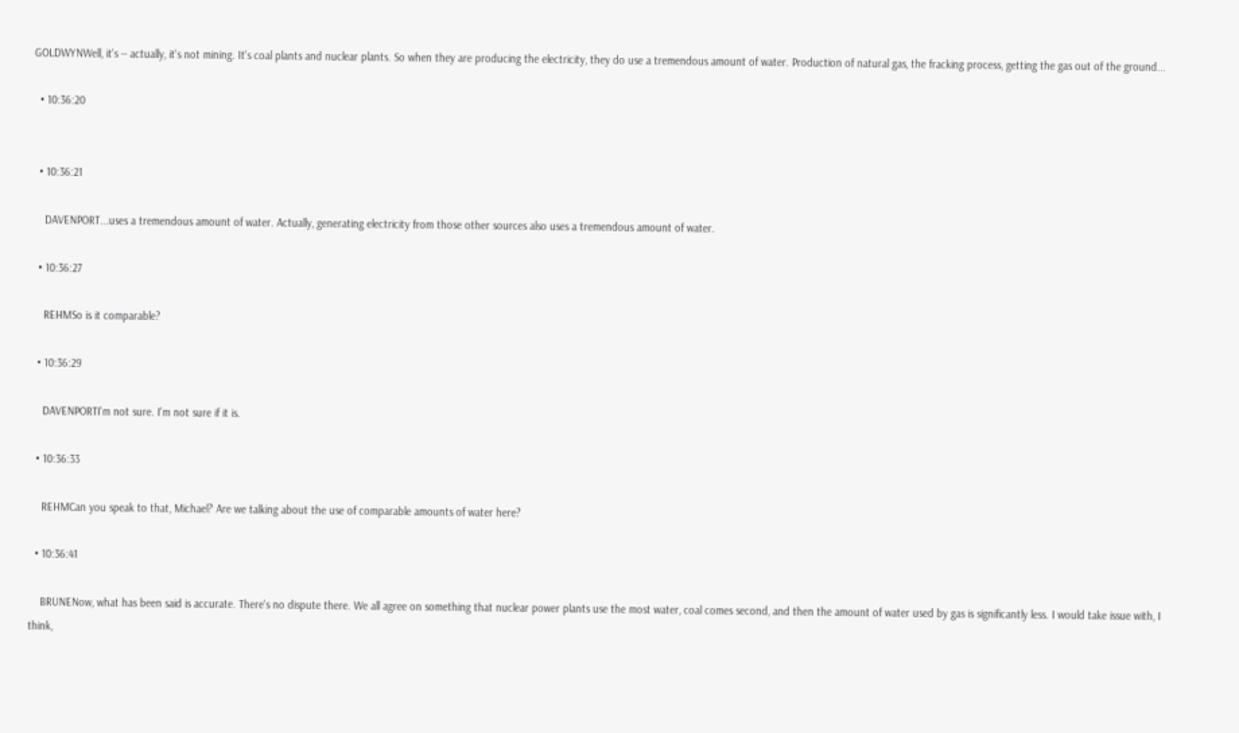GOLDWYNWell, it's -- actually, it's not mining. It's coal plants and nuclear plants. So when they are producing the electricity, they do use a tremendous amount of water. Production of natural gas, the fracking process, getting the gas out of the ground...

  • 10:36:20


  • 10:36:21

    DAVENPORT...uses a tremendous amount of water. Actually, generating electricity from those other sources also uses a tremendous amount of water.

  • 10:36:27

    REHMSo is it comparable?

  • 10:36:29

    DAVENPORTI'm not sure. I'm not sure if it is.

  • 10:36:33

    REHMCan you speak to that, Michael? Are we talking about the use of comparable amounts of water here?

  • 10:36:41

    BRUNENow, what has been said is accurate. There's no dispute there. We all agree on something that nuclear power plants use the most water, coal comes second, and then the amount of water used by gas is significantly less. I would take issue with, I think,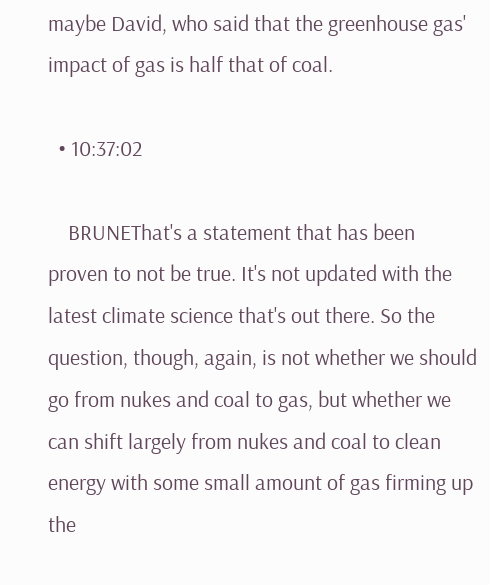maybe David, who said that the greenhouse gas' impact of gas is half that of coal.

  • 10:37:02

    BRUNEThat's a statement that has been proven to not be true. It's not updated with the latest climate science that's out there. So the question, though, again, is not whether we should go from nukes and coal to gas, but whether we can shift largely from nukes and coal to clean energy with some small amount of gas firming up the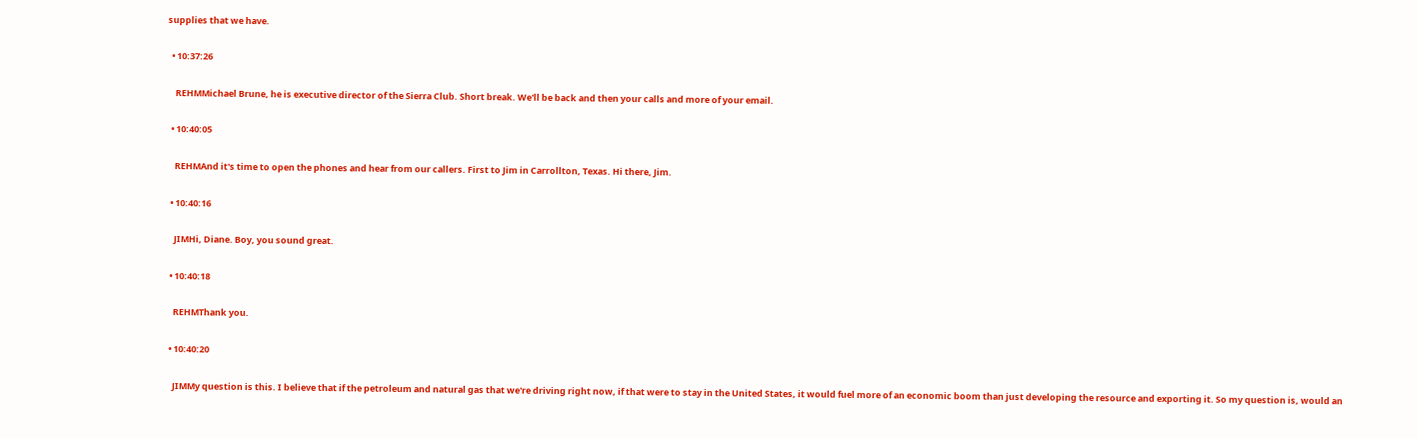supplies that we have.

  • 10:37:26

    REHMMichael Brune, he is executive director of the Sierra Club. Short break. We'll be back and then your calls and more of your email.

  • 10:40:05

    REHMAnd it's time to open the phones and hear from our callers. First to Jim in Carrollton, Texas. Hi there, Jim.

  • 10:40:16

    JIMHi, Diane. Boy, you sound great.

  • 10:40:18

    REHMThank you.

  • 10:40:20

    JIMMy question is this. I believe that if the petroleum and natural gas that we're driving right now, if that were to stay in the United States, it would fuel more of an economic boom than just developing the resource and exporting it. So my question is, would an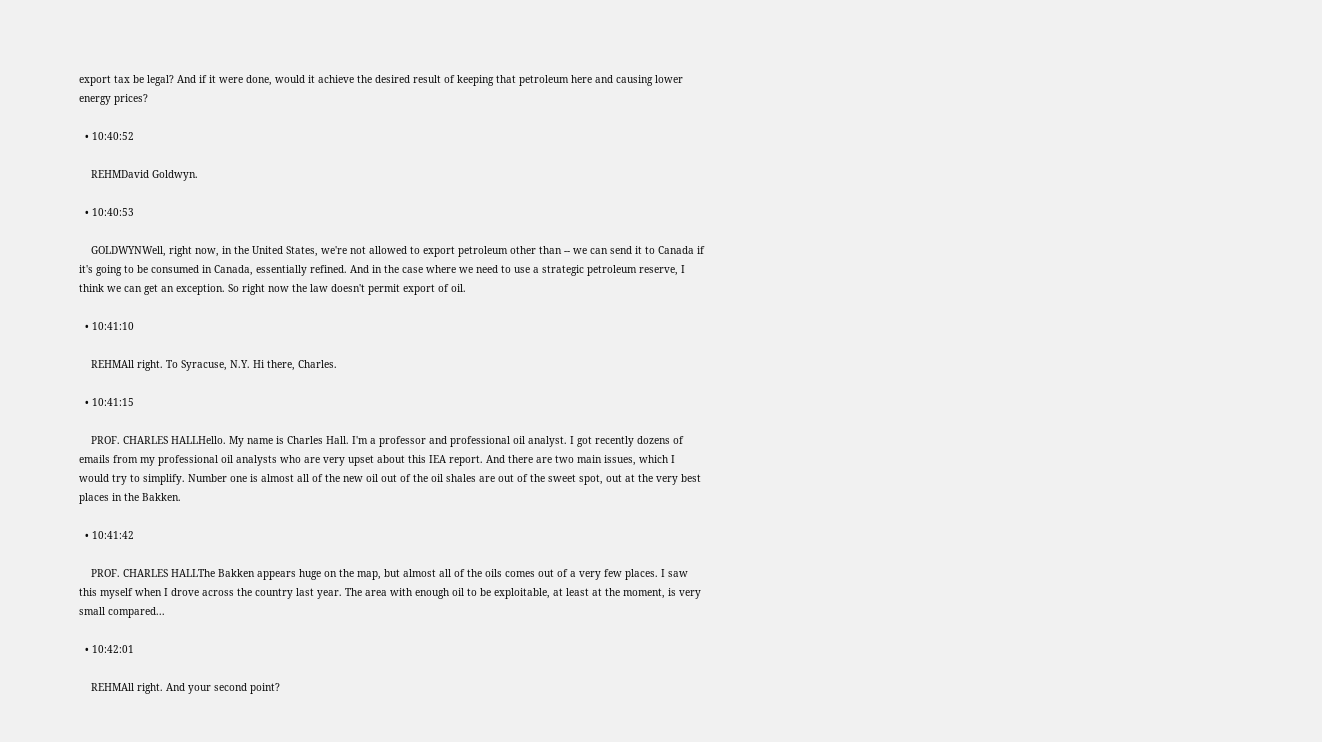export tax be legal? And if it were done, would it achieve the desired result of keeping that petroleum here and causing lower energy prices?

  • 10:40:52

    REHMDavid Goldwyn.

  • 10:40:53

    GOLDWYNWell, right now, in the United States, we're not allowed to export petroleum other than -- we can send it to Canada if it's going to be consumed in Canada, essentially refined. And in the case where we need to use a strategic petroleum reserve, I think we can get an exception. So right now the law doesn't permit export of oil.

  • 10:41:10

    REHMAll right. To Syracuse, N.Y. Hi there, Charles.

  • 10:41:15

    PROF. CHARLES HALLHello. My name is Charles Hall. I'm a professor and professional oil analyst. I got recently dozens of emails from my professional oil analysts who are very upset about this IEA report. And there are two main issues, which I would try to simplify. Number one is almost all of the new oil out of the oil shales are out of the sweet spot, out at the very best places in the Bakken.

  • 10:41:42

    PROF. CHARLES HALLThe Bakken appears huge on the map, but almost all of the oils comes out of a very few places. I saw this myself when I drove across the country last year. The area with enough oil to be exploitable, at least at the moment, is very small compared...

  • 10:42:01

    REHMAll right. And your second point?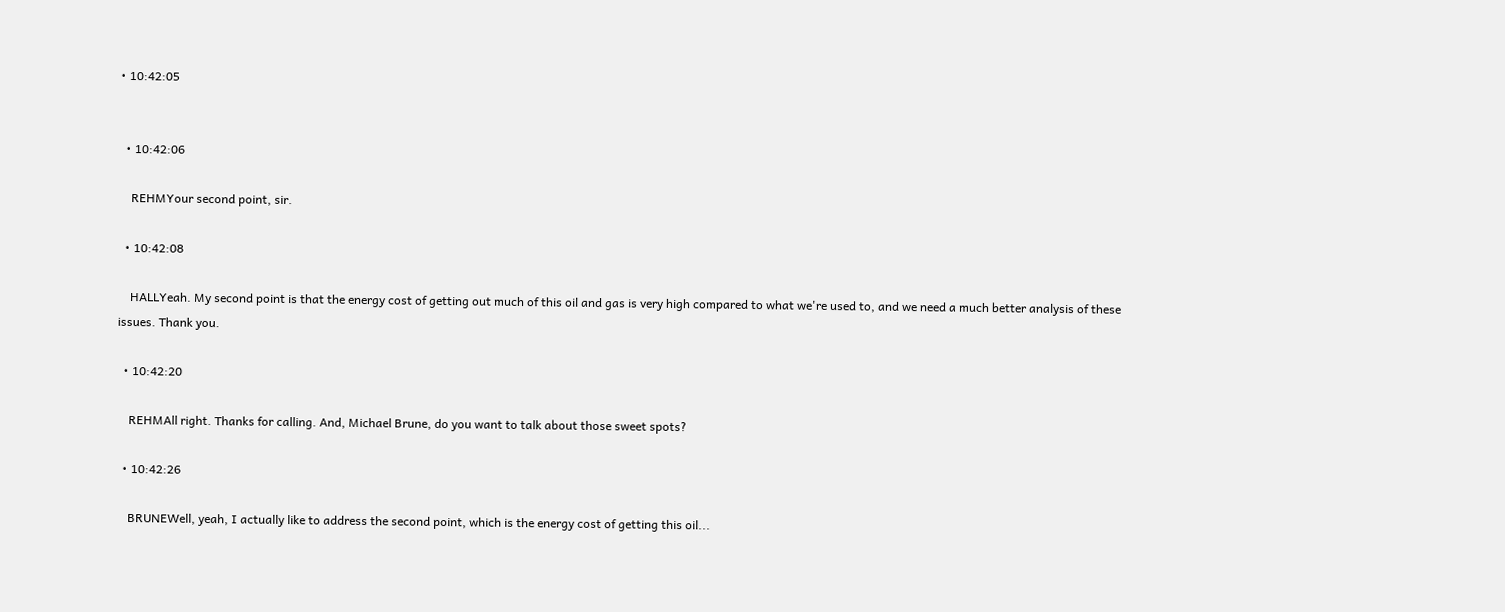• 10:42:05


  • 10:42:06

    REHMYour second point, sir.

  • 10:42:08

    HALLYeah. My second point is that the energy cost of getting out much of this oil and gas is very high compared to what we're used to, and we need a much better analysis of these issues. Thank you.

  • 10:42:20

    REHMAll right. Thanks for calling. And, Michael Brune, do you want to talk about those sweet spots?

  • 10:42:26

    BRUNEWell, yeah, I actually like to address the second point, which is the energy cost of getting this oil...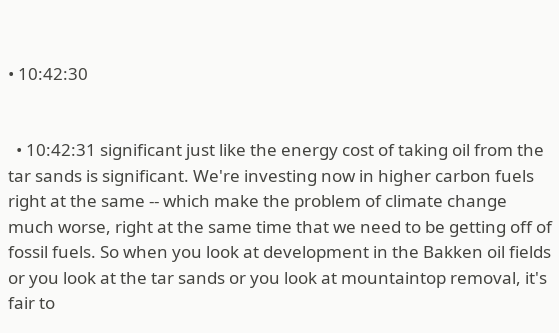• 10:42:30


  • 10:42:31 significant just like the energy cost of taking oil from the tar sands is significant. We're investing now in higher carbon fuels right at the same -- which make the problem of climate change much worse, right at the same time that we need to be getting off of fossil fuels. So when you look at development in the Bakken oil fields or you look at the tar sands or you look at mountaintop removal, it's fair to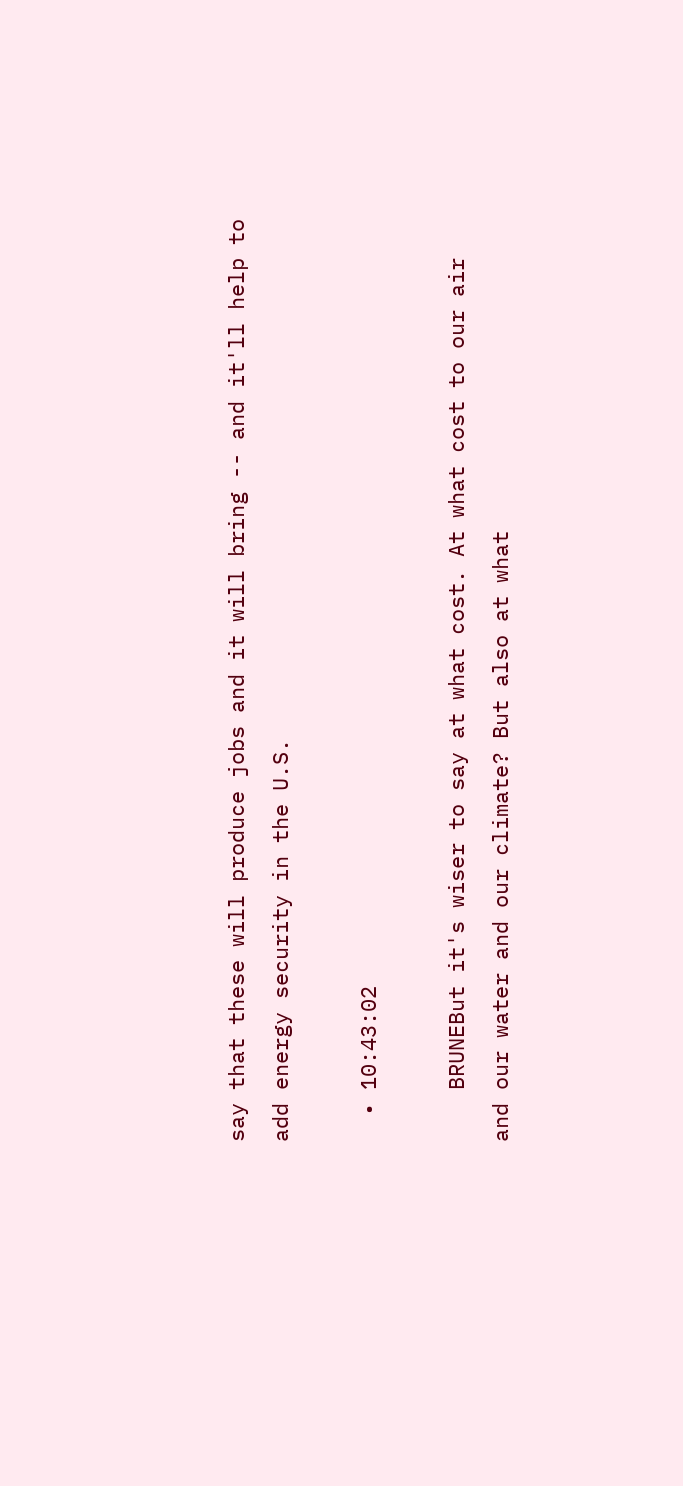say that these will produce jobs and it will bring -- and it'll help to add energy security in the U.S.

  • 10:43:02

    BRUNEBut it's wiser to say at what cost. At what cost to our air and our water and our climate? But also at what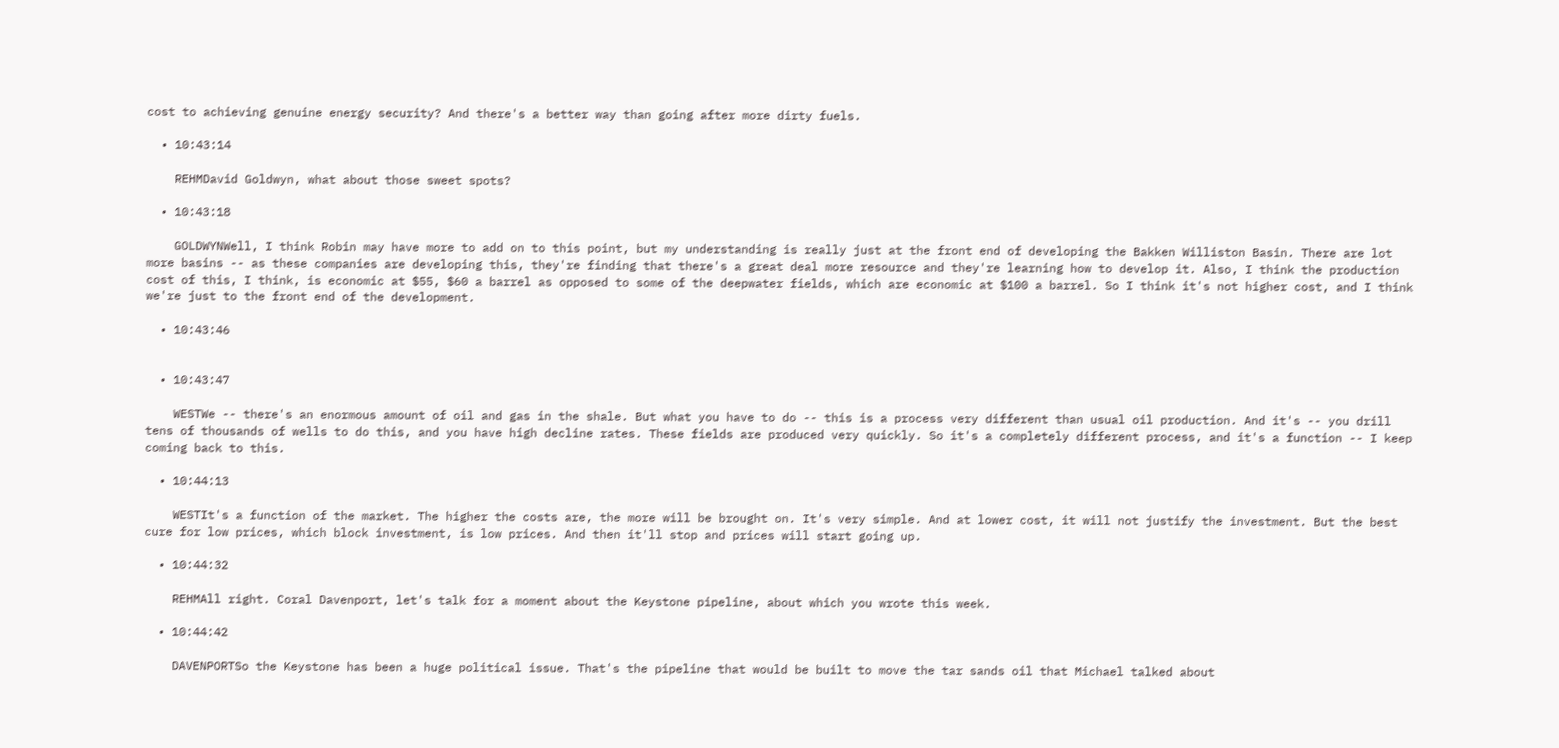cost to achieving genuine energy security? And there's a better way than going after more dirty fuels.

  • 10:43:14

    REHMDavid Goldwyn, what about those sweet spots?

  • 10:43:18

    GOLDWYNWell, I think Robin may have more to add on to this point, but my understanding is really just at the front end of developing the Bakken Williston Basin. There are lot more basins -- as these companies are developing this, they're finding that there's a great deal more resource and they're learning how to develop it. Also, I think the production cost of this, I think, is economic at $55, $60 a barrel as opposed to some of the deepwater fields, which are economic at $100 a barrel. So I think it's not higher cost, and I think we're just to the front end of the development.

  • 10:43:46


  • 10:43:47

    WESTWe -- there's an enormous amount of oil and gas in the shale. But what you have to do -- this is a process very different than usual oil production. And it's -- you drill tens of thousands of wells to do this, and you have high decline rates. These fields are produced very quickly. So it's a completely different process, and it's a function -- I keep coming back to this.

  • 10:44:13

    WESTIt's a function of the market. The higher the costs are, the more will be brought on. It's very simple. And at lower cost, it will not justify the investment. But the best cure for low prices, which block investment, is low prices. And then it'll stop and prices will start going up.

  • 10:44:32

    REHMAll right. Coral Davenport, let's talk for a moment about the Keystone pipeline, about which you wrote this week.

  • 10:44:42

    DAVENPORTSo the Keystone has been a huge political issue. That's the pipeline that would be built to move the tar sands oil that Michael talked about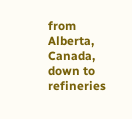from Alberta, Canada, down to refineries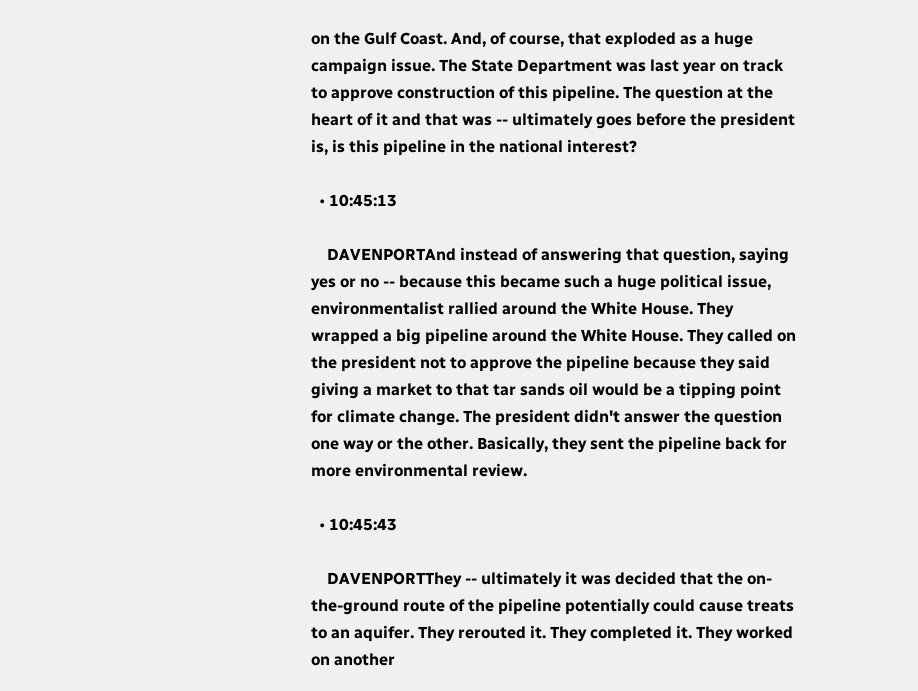on the Gulf Coast. And, of course, that exploded as a huge campaign issue. The State Department was last year on track to approve construction of this pipeline. The question at the heart of it and that was -- ultimately goes before the president is, is this pipeline in the national interest?

  • 10:45:13

    DAVENPORTAnd instead of answering that question, saying yes or no -- because this became such a huge political issue, environmentalist rallied around the White House. They wrapped a big pipeline around the White House. They called on the president not to approve the pipeline because they said giving a market to that tar sands oil would be a tipping point for climate change. The president didn't answer the question one way or the other. Basically, they sent the pipeline back for more environmental review.

  • 10:45:43

    DAVENPORTThey -- ultimately it was decided that the on-the-ground route of the pipeline potentially could cause treats to an aquifer. They rerouted it. They completed it. They worked on another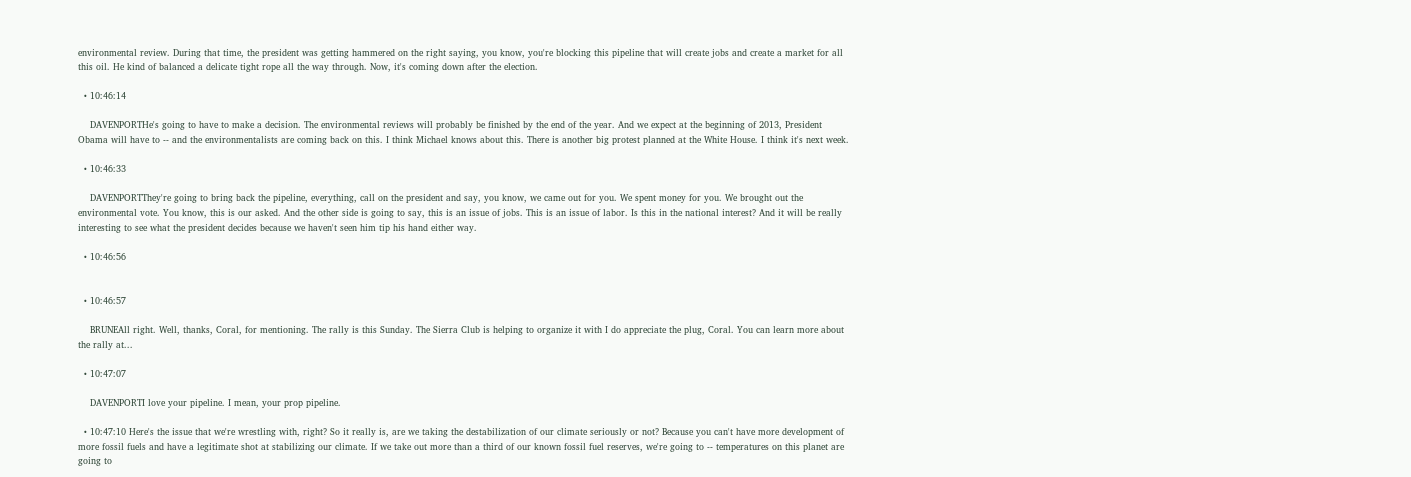environmental review. During that time, the president was getting hammered on the right saying, you know, you're blocking this pipeline that will create jobs and create a market for all this oil. He kind of balanced a delicate tight rope all the way through. Now, it's coming down after the election.

  • 10:46:14

    DAVENPORTHe's going to have to make a decision. The environmental reviews will probably be finished by the end of the year. And we expect at the beginning of 2013, President Obama will have to -- and the environmentalists are coming back on this. I think Michael knows about this. There is another big protest planned at the White House. I think it's next week.

  • 10:46:33

    DAVENPORTThey're going to bring back the pipeline, everything, call on the president and say, you know, we came out for you. We spent money for you. We brought out the environmental vote. You know, this is our asked. And the other side is going to say, this is an issue of jobs. This is an issue of labor. Is this in the national interest? And it will be really interesting to see what the president decides because we haven't seen him tip his hand either way.

  • 10:46:56


  • 10:46:57

    BRUNEAll right. Well, thanks, Coral, for mentioning. The rally is this Sunday. The Sierra Club is helping to organize it with I do appreciate the plug, Coral. You can learn more about the rally at...

  • 10:47:07

    DAVENPORTI love your pipeline. I mean, your prop pipeline.

  • 10:47:10 Here's the issue that we're wrestling with, right? So it really is, are we taking the destabilization of our climate seriously or not? Because you can't have more development of more fossil fuels and have a legitimate shot at stabilizing our climate. If we take out more than a third of our known fossil fuel reserves, we're going to -- temperatures on this planet are going to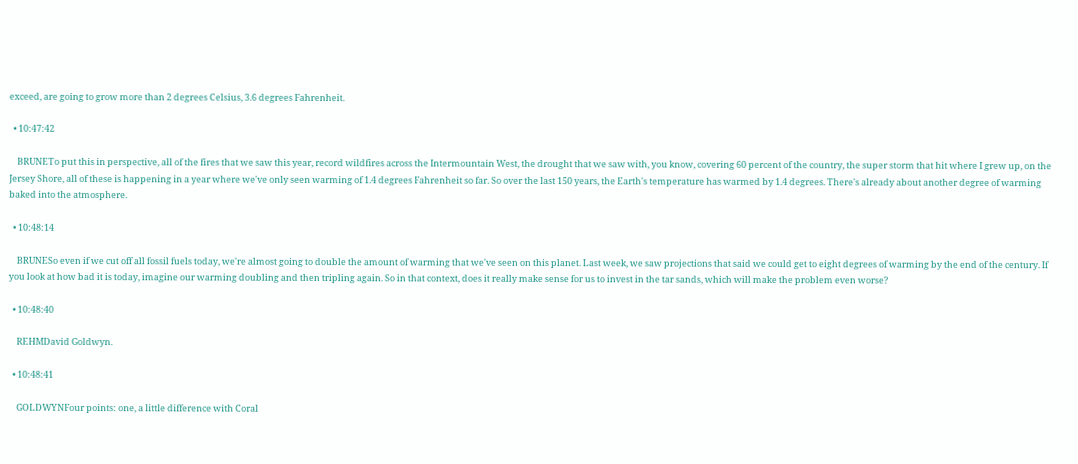exceed, are going to grow more than 2 degrees Celsius, 3.6 degrees Fahrenheit.

  • 10:47:42

    BRUNETo put this in perspective, all of the fires that we saw this year, record wildfires across the Intermountain West, the drought that we saw with, you know, covering 60 percent of the country, the super storm that hit where I grew up, on the Jersey Shore, all of these is happening in a year where we've only seen warming of 1.4 degrees Fahrenheit so far. So over the last 150 years, the Earth's temperature has warmed by 1.4 degrees. There's already about another degree of warming baked into the atmosphere.

  • 10:48:14

    BRUNESo even if we cut off all fossil fuels today, we're almost going to double the amount of warming that we've seen on this planet. Last week, we saw projections that said we could get to eight degrees of warming by the end of the century. If you look at how bad it is today, imagine our warming doubling and then tripling again. So in that context, does it really make sense for us to invest in the tar sands, which will make the problem even worse?

  • 10:48:40

    REHMDavid Goldwyn.

  • 10:48:41

    GOLDWYNFour points: one, a little difference with Coral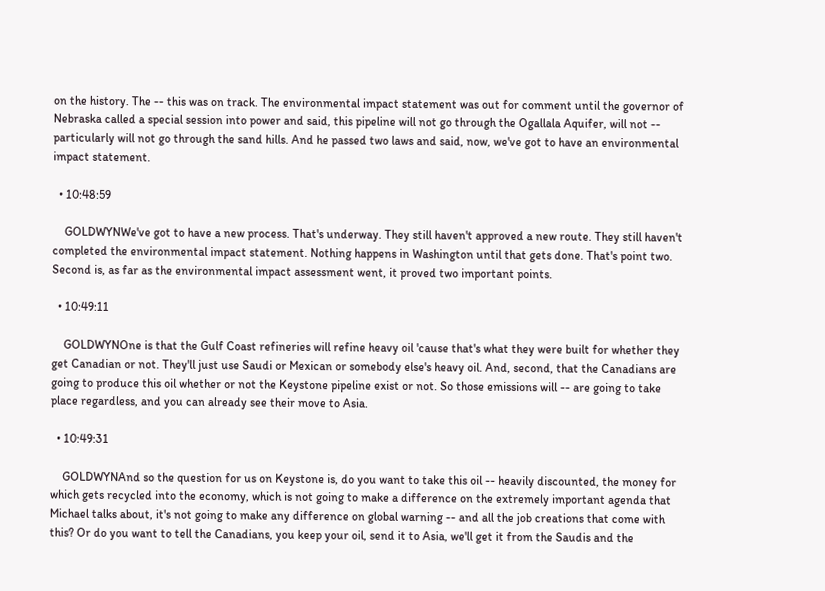on the history. The -- this was on track. The environmental impact statement was out for comment until the governor of Nebraska called a special session into power and said, this pipeline will not go through the Ogallala Aquifer, will not -- particularly will not go through the sand hills. And he passed two laws and said, now, we've got to have an environmental impact statement.

  • 10:48:59

    GOLDWYNWe've got to have a new process. That's underway. They still haven't approved a new route. They still haven't completed the environmental impact statement. Nothing happens in Washington until that gets done. That's point two. Second is, as far as the environmental impact assessment went, it proved two important points.

  • 10:49:11

    GOLDWYNOne is that the Gulf Coast refineries will refine heavy oil 'cause that's what they were built for whether they get Canadian or not. They'll just use Saudi or Mexican or somebody else's heavy oil. And, second, that the Canadians are going to produce this oil whether or not the Keystone pipeline exist or not. So those emissions will -- are going to take place regardless, and you can already see their move to Asia.

  • 10:49:31

    GOLDWYNAnd so the question for us on Keystone is, do you want to take this oil -- heavily discounted, the money for which gets recycled into the economy, which is not going to make a difference on the extremely important agenda that Michael talks about, it's not going to make any difference on global warning -- and all the job creations that come with this? Or do you want to tell the Canadians, you keep your oil, send it to Asia, we'll get it from the Saudis and the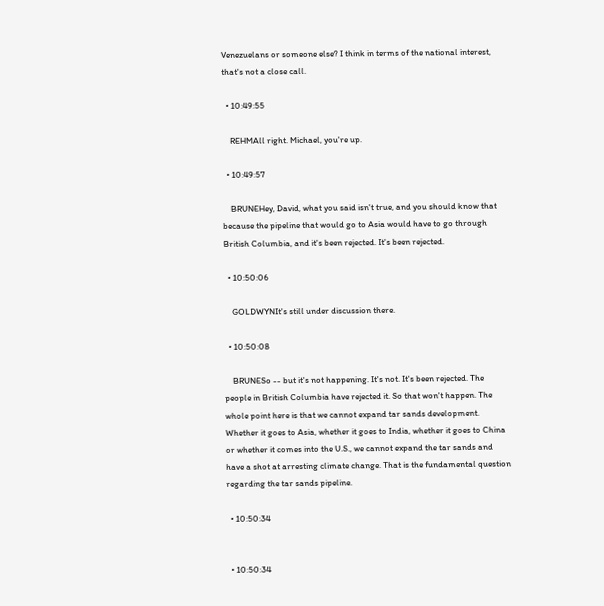Venezuelans or someone else? I think in terms of the national interest, that's not a close call.

  • 10:49:55

    REHMAll right. Michael, you're up.

  • 10:49:57

    BRUNEHey, David, what you said isn't true, and you should know that because the pipeline that would go to Asia would have to go through British Columbia, and it's been rejected. It's been rejected.

  • 10:50:06

    GOLDWYNIt's still under discussion there.

  • 10:50:08

    BRUNESo -- but it's not happening. It's not. It's been rejected. The people in British Columbia have rejected it. So that won't happen. The whole point here is that we cannot expand tar sands development. Whether it goes to Asia, whether it goes to India, whether it goes to China or whether it comes into the U.S., we cannot expand the tar sands and have a shot at arresting climate change. That is the fundamental question regarding the tar sands pipeline.

  • 10:50:34


  • 10:50:34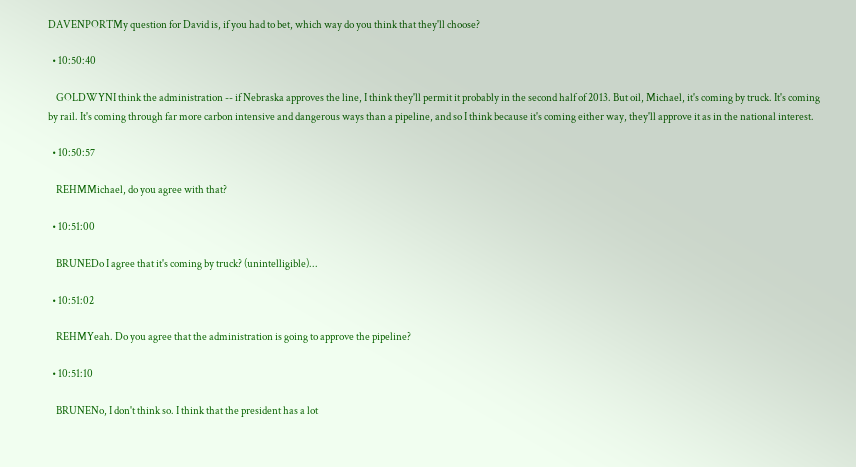DAVENPORTMy question for David is, if you had to bet, which way do you think that they'll choose?

  • 10:50:40

    GOLDWYNI think the administration -- if Nebraska approves the line, I think they'll permit it probably in the second half of 2013. But oil, Michael, it's coming by truck. It's coming by rail. It's coming through far more carbon intensive and dangerous ways than a pipeline, and so I think because it's coming either way, they'll approve it as in the national interest.

  • 10:50:57

    REHMMichael, do you agree with that?

  • 10:51:00

    BRUNEDo I agree that it's coming by truck? (unintelligible)...

  • 10:51:02

    REHMYeah. Do you agree that the administration is going to approve the pipeline?

  • 10:51:10

    BRUNENo, I don't think so. I think that the president has a lot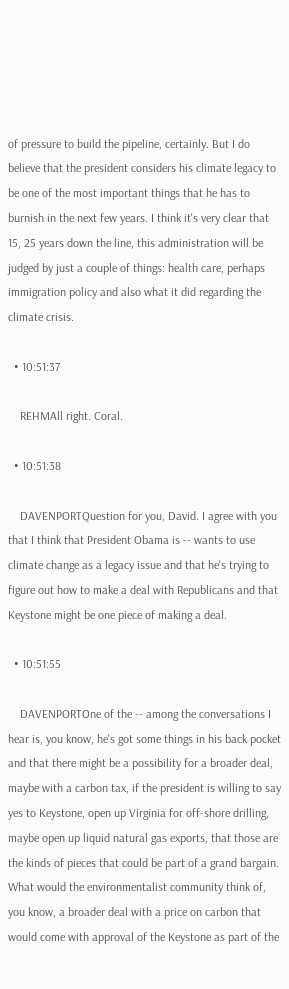of pressure to build the pipeline, certainly. But I do believe that the president considers his climate legacy to be one of the most important things that he has to burnish in the next few years. I think it's very clear that 15, 25 years down the line, this administration will be judged by just a couple of things: health care, perhaps immigration policy and also what it did regarding the climate crisis.

  • 10:51:37

    REHMAll right. Coral.

  • 10:51:38

    DAVENPORTQuestion for you, David. I agree with you that I think that President Obama is -- wants to use climate change as a legacy issue and that he's trying to figure out how to make a deal with Republicans and that Keystone might be one piece of making a deal.

  • 10:51:55

    DAVENPORTOne of the -- among the conversations I hear is, you know, he's got some things in his back pocket and that there might be a possibility for a broader deal, maybe with a carbon tax, if the president is willing to say yes to Keystone, open up Virginia for off-shore drilling, maybe open up liquid natural gas exports, that those are the kinds of pieces that could be part of a grand bargain. What would the environmentalist community think of, you know, a broader deal with a price on carbon that would come with approval of the Keystone as part of the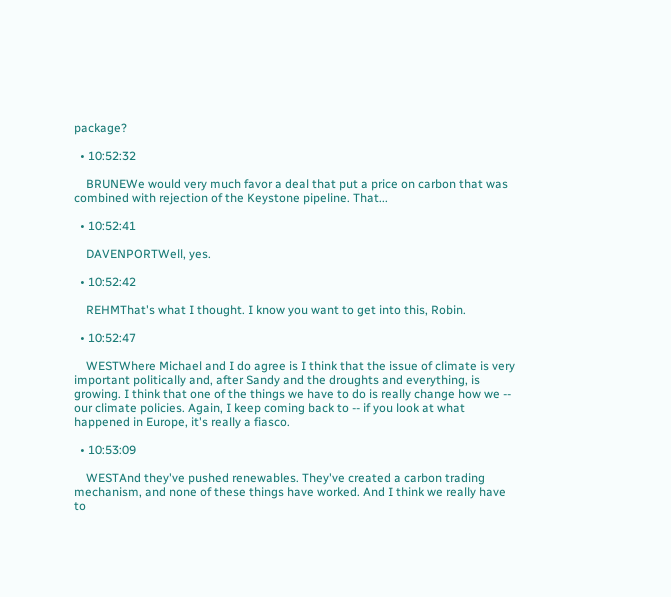package?

  • 10:52:32

    BRUNEWe would very much favor a deal that put a price on carbon that was combined with rejection of the Keystone pipeline. That...

  • 10:52:41

    DAVENPORTWell, yes.

  • 10:52:42

    REHMThat's what I thought. I know you want to get into this, Robin.

  • 10:52:47

    WESTWhere Michael and I do agree is I think that the issue of climate is very important politically and, after Sandy and the droughts and everything, is growing. I think that one of the things we have to do is really change how we -- our climate policies. Again, I keep coming back to -- if you look at what happened in Europe, it's really a fiasco.

  • 10:53:09

    WESTAnd they've pushed renewables. They've created a carbon trading mechanism, and none of these things have worked. And I think we really have to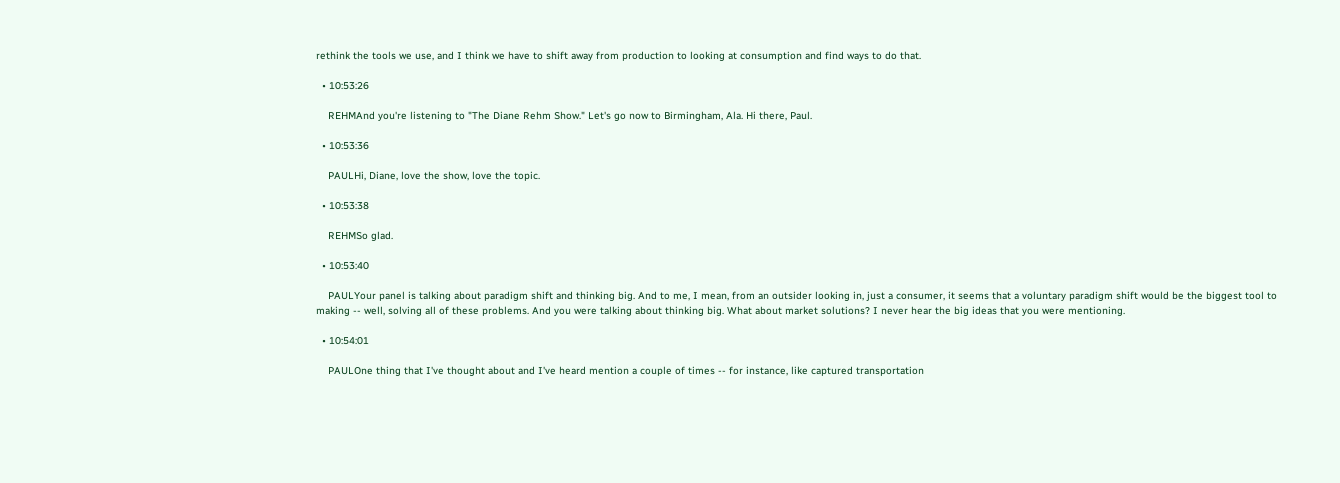rethink the tools we use, and I think we have to shift away from production to looking at consumption and find ways to do that.

  • 10:53:26

    REHMAnd you're listening to "The Diane Rehm Show." Let's go now to Birmingham, Ala. Hi there, Paul.

  • 10:53:36

    PAULHi, Diane, love the show, love the topic.

  • 10:53:38

    REHMSo glad.

  • 10:53:40

    PAULYour panel is talking about paradigm shift and thinking big. And to me, I mean, from an outsider looking in, just a consumer, it seems that a voluntary paradigm shift would be the biggest tool to making -- well, solving all of these problems. And you were talking about thinking big. What about market solutions? I never hear the big ideas that you were mentioning.

  • 10:54:01

    PAULOne thing that I've thought about and I've heard mention a couple of times -- for instance, like captured transportation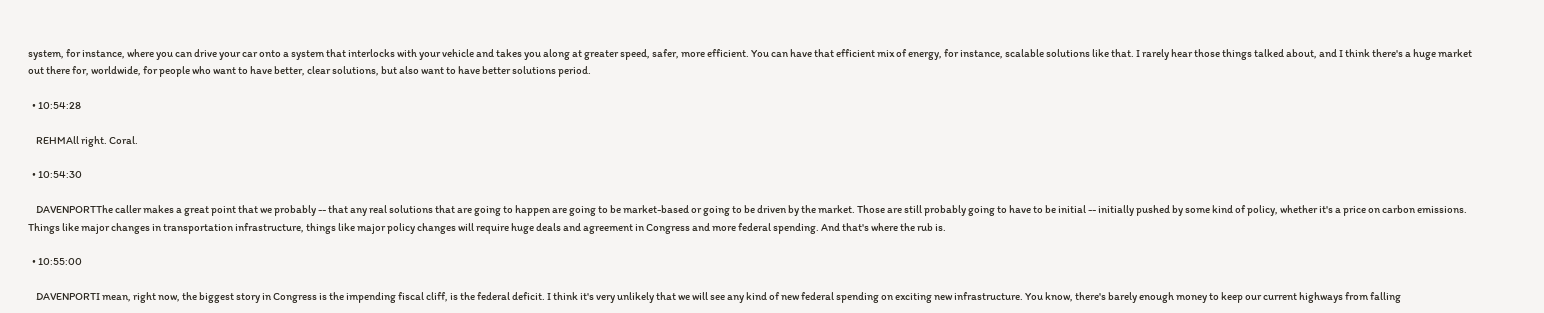system, for instance, where you can drive your car onto a system that interlocks with your vehicle and takes you along at greater speed, safer, more efficient. You can have that efficient mix of energy, for instance, scalable solutions like that. I rarely hear those things talked about, and I think there's a huge market out there for, worldwide, for people who want to have better, clear solutions, but also want to have better solutions period.

  • 10:54:28

    REHMAll right. Coral.

  • 10:54:30

    DAVENPORTThe caller makes a great point that we probably -- that any real solutions that are going to happen are going to be market-based or going to be driven by the market. Those are still probably going to have to be initial -- initially pushed by some kind of policy, whether it's a price on carbon emissions. Things like major changes in transportation infrastructure, things like major policy changes will require huge deals and agreement in Congress and more federal spending. And that's where the rub is.

  • 10:55:00

    DAVENPORTI mean, right now, the biggest story in Congress is the impending fiscal cliff, is the federal deficit. I think it's very unlikely that we will see any kind of new federal spending on exciting new infrastructure. You know, there's barely enough money to keep our current highways from falling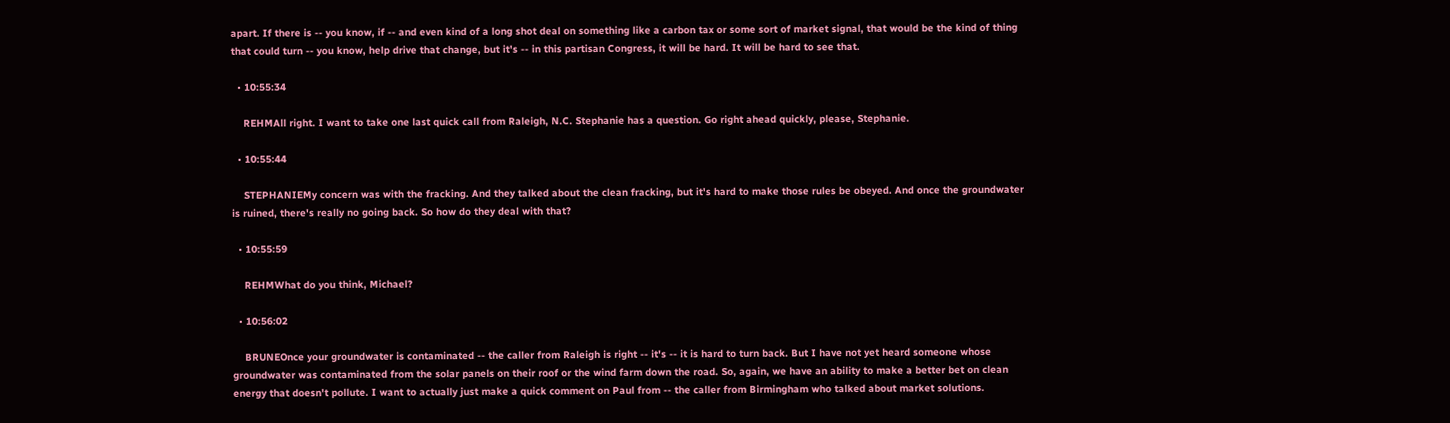apart. If there is -- you know, if -- and even kind of a long shot deal on something like a carbon tax or some sort of market signal, that would be the kind of thing that could turn -- you know, help drive that change, but it's -- in this partisan Congress, it will be hard. It will be hard to see that.

  • 10:55:34

    REHMAll right. I want to take one last quick call from Raleigh, N.C. Stephanie has a question. Go right ahead quickly, please, Stephanie.

  • 10:55:44

    STEPHANIEMy concern was with the fracking. And they talked about the clean fracking, but it's hard to make those rules be obeyed. And once the groundwater is ruined, there's really no going back. So how do they deal with that?

  • 10:55:59

    REHMWhat do you think, Michael?

  • 10:56:02

    BRUNEOnce your groundwater is contaminated -- the caller from Raleigh is right -- it's -- it is hard to turn back. But I have not yet heard someone whose groundwater was contaminated from the solar panels on their roof or the wind farm down the road. So, again, we have an ability to make a better bet on clean energy that doesn't pollute. I want to actually just make a quick comment on Paul from -- the caller from Birmingham who talked about market solutions.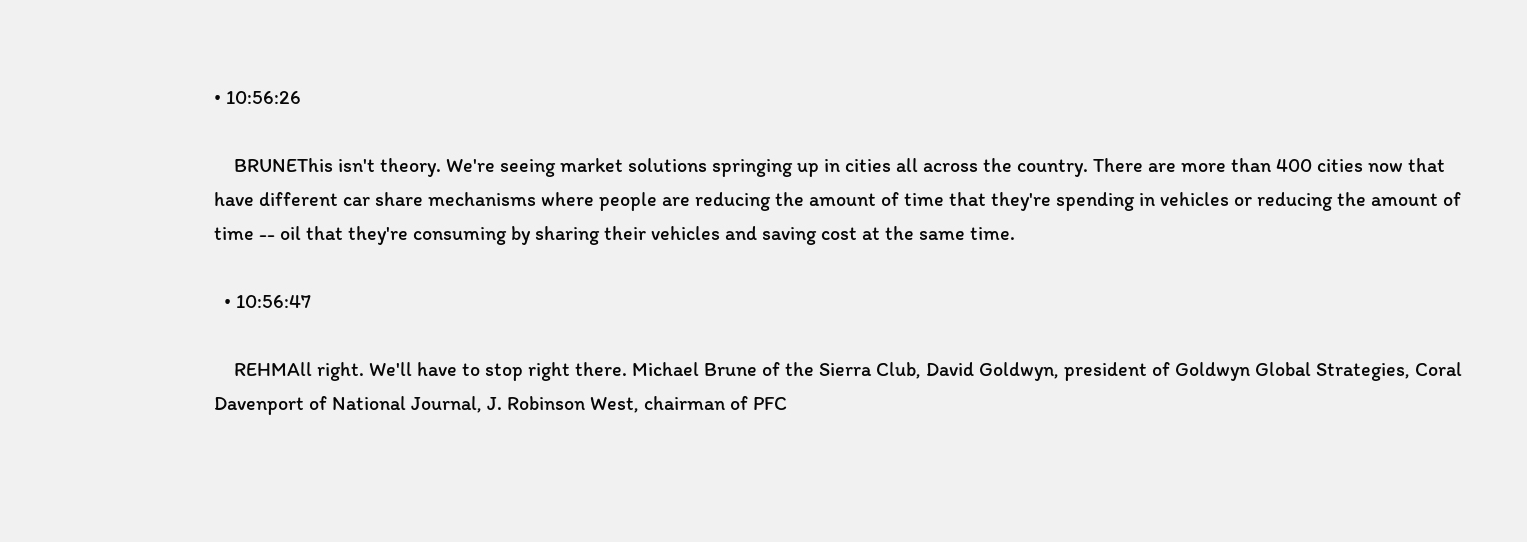• 10:56:26

    BRUNEThis isn't theory. We're seeing market solutions springing up in cities all across the country. There are more than 400 cities now that have different car share mechanisms where people are reducing the amount of time that they're spending in vehicles or reducing the amount of time -- oil that they're consuming by sharing their vehicles and saving cost at the same time.

  • 10:56:47

    REHMAll right. We'll have to stop right there. Michael Brune of the Sierra Club, David Goldwyn, president of Goldwyn Global Strategies, Coral Davenport of National Journal, J. Robinson West, chairman of PFC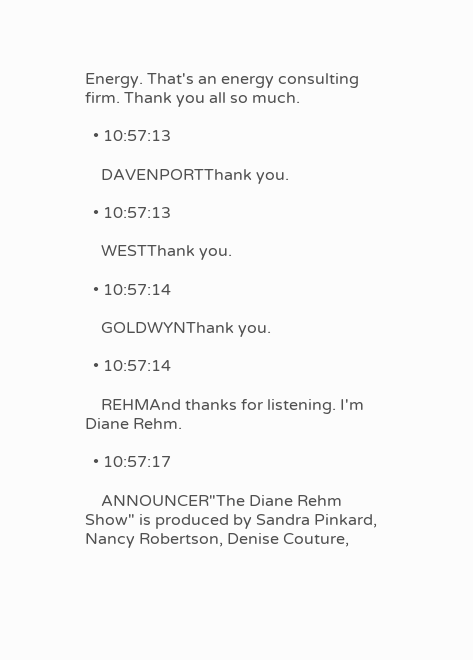Energy. That's an energy consulting firm. Thank you all so much.

  • 10:57:13

    DAVENPORTThank you.

  • 10:57:13

    WESTThank you.

  • 10:57:14

    GOLDWYNThank you.

  • 10:57:14

    REHMAnd thanks for listening. I'm Diane Rehm.

  • 10:57:17

    ANNOUNCER"The Diane Rehm Show" is produced by Sandra Pinkard, Nancy Robertson, Denise Couture,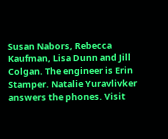Susan Nabors, Rebecca Kaufman, Lisa Dunn and Jill Colgan. The engineer is Erin Stamper. Natalie Yuravlivker answers the phones. Visit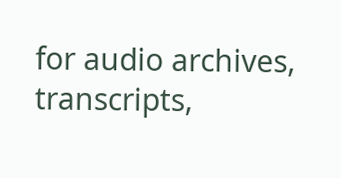for audio archives, transcripts,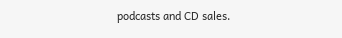podcasts and CD sales.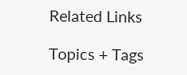Related Links

Topics + Tags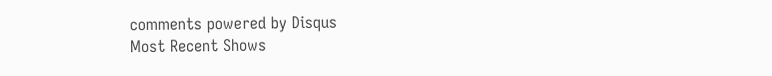comments powered by Disqus
Most Recent Shows